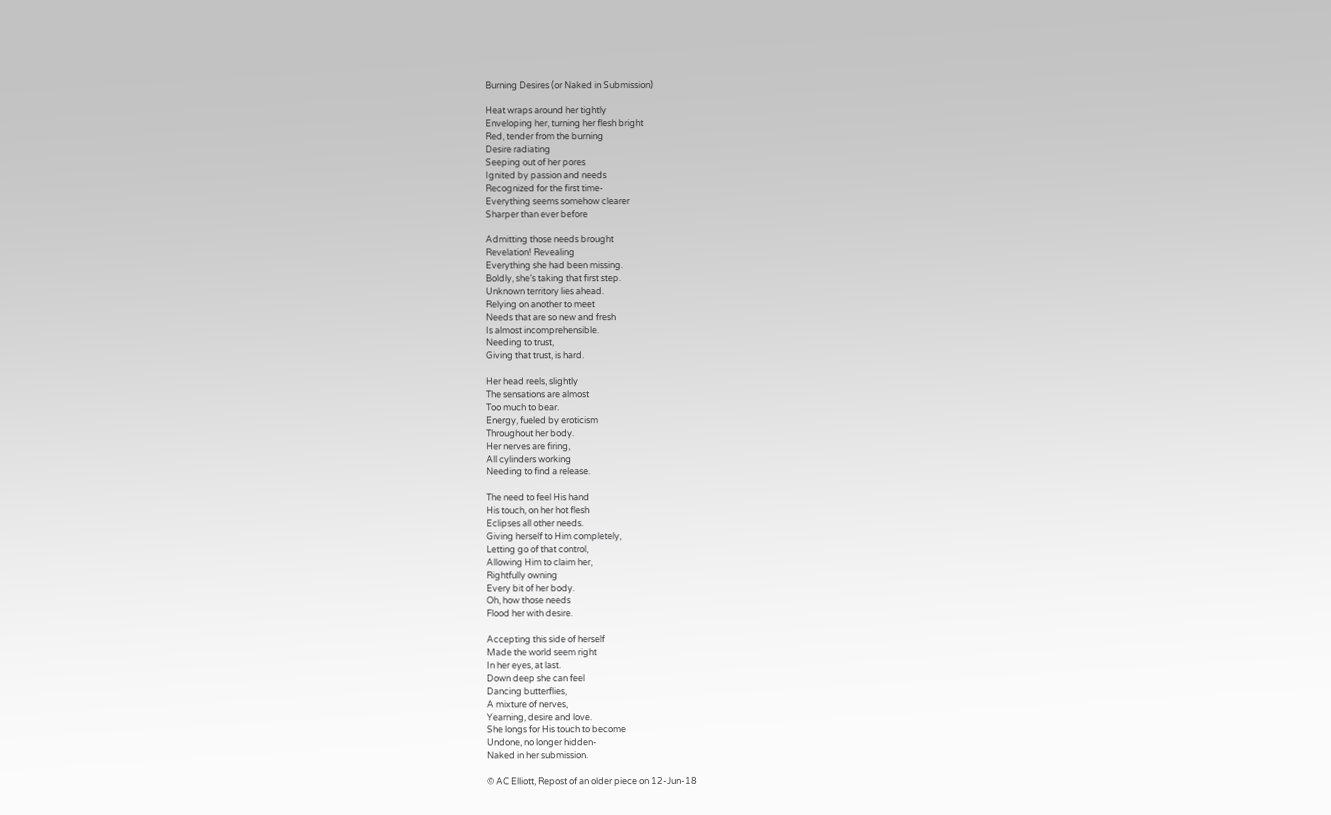Burning Desires (or Naked in Submission)

Heat wraps around her tightly
Enveloping her, turning her flesh bright
Red, tender from the burning
Desire radiating
Seeping out of her pores
Ignited by passion and needs
Recognized for the first time-
Everything seems somehow clearer
Sharper than ever before

Admitting those needs brought
Revelation! Revealing
Everything she had been missing.
Boldly, she’s taking that first step.
Unknown territory lies ahead.
Relying on another to meet
Needs that are so new and fresh
Is almost incomprehensible.
Needing to trust,
Giving that trust, is hard.

Her head reels, slightly
The sensations are almost
Too much to bear.
Energy, fueled by eroticism
Throughout her body.
Her nerves are firing,
All cylinders working
Needing to find a release.

The need to feel His hand
His touch, on her hot flesh
Eclipses all other needs.
Giving herself to Him completely,
Letting go of that control,
Allowing Him to claim her,
Rightfully owning
Every bit of her body.
Oh, how those needs
Flood her with desire.

Accepting this side of herself
Made the world seem right
In her eyes, at last.
Down deep she can feel
Dancing butterflies,
A mixture of nerves,
Yearning, desire and love.
She longs for His touch to become
Undone, no longer hidden-
Naked in her submission.

© AC Elliott, Repost of an older piece on 12-Jun-18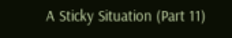A Sticky Situation (Part 11)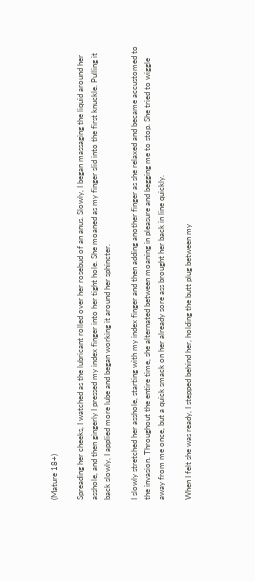(Mature 18+)

Spreading her cheeks, I watched as the lubricant rolled over her rosebud of an anus. Slowly, I began massaging the liquid around her asshole, and then gingerly I pressed my index finger into her tight hole. She moaned as my finger slid into the first knuckle. Pulling it back slowly, I applied more lube and began working it around her sphincter.

I slowly stretched her asshole, starting with my index finger and then adding another finger as she relaxed and became accustomed to the invasion. Throughout the entire time, she alternated between moaning in pleasure and begging me to stop. She tried to wiggle away from me once, but a quick smack on her already sore ass brought her back in line quickly.

When I felt she was ready, I stepped behind her, holding the butt plug between my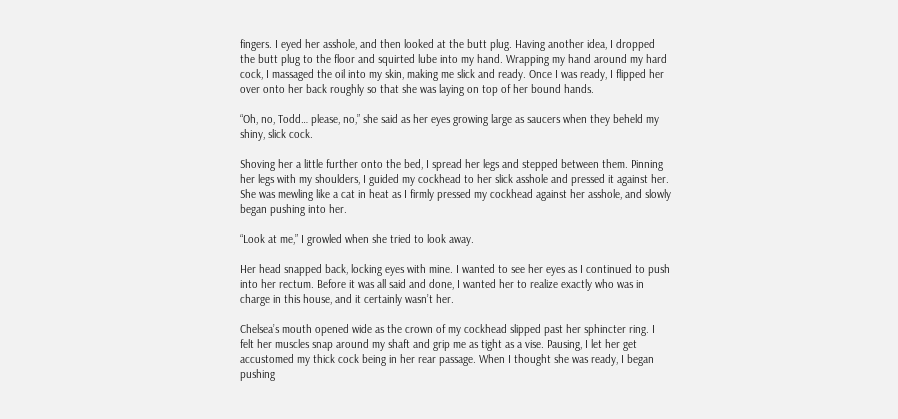fingers. I eyed her asshole, and then looked at the butt plug. Having another idea, I dropped the butt plug to the floor and squirted lube into my hand. Wrapping my hand around my hard cock, I massaged the oil into my skin, making me slick and ready. Once I was ready, I flipped her over onto her back roughly so that she was laying on top of her bound hands.

“Oh, no, Todd… please, no,” she said as her eyes growing large as saucers when they beheld my shiny, slick cock.

Shoving her a little further onto the bed, I spread her legs and stepped between them. Pinning her legs with my shoulders, I guided my cockhead to her slick asshole and pressed it against her. She was mewling like a cat in heat as I firmly pressed my cockhead against her asshole, and slowly began pushing into her.

“Look at me,” I growled when she tried to look away.

Her head snapped back, locking eyes with mine. I wanted to see her eyes as I continued to push into her rectum. Before it was all said and done, I wanted her to realize exactly who was in charge in this house, and it certainly wasn’t her.

Chelsea’s mouth opened wide as the crown of my cockhead slipped past her sphincter ring. I felt her muscles snap around my shaft and grip me as tight as a vise. Pausing, I let her get accustomed my thick cock being in her rear passage. When I thought she was ready, I began pushing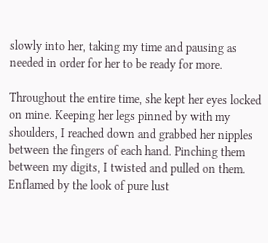slowly into her, taking my time and pausing as needed in order for her to be ready for more.

Throughout the entire time, she kept her eyes locked on mine. Keeping her legs pinned by with my shoulders, I reached down and grabbed her nipples between the fingers of each hand. Pinching them between my digits, I twisted and pulled on them. Enflamed by the look of pure lust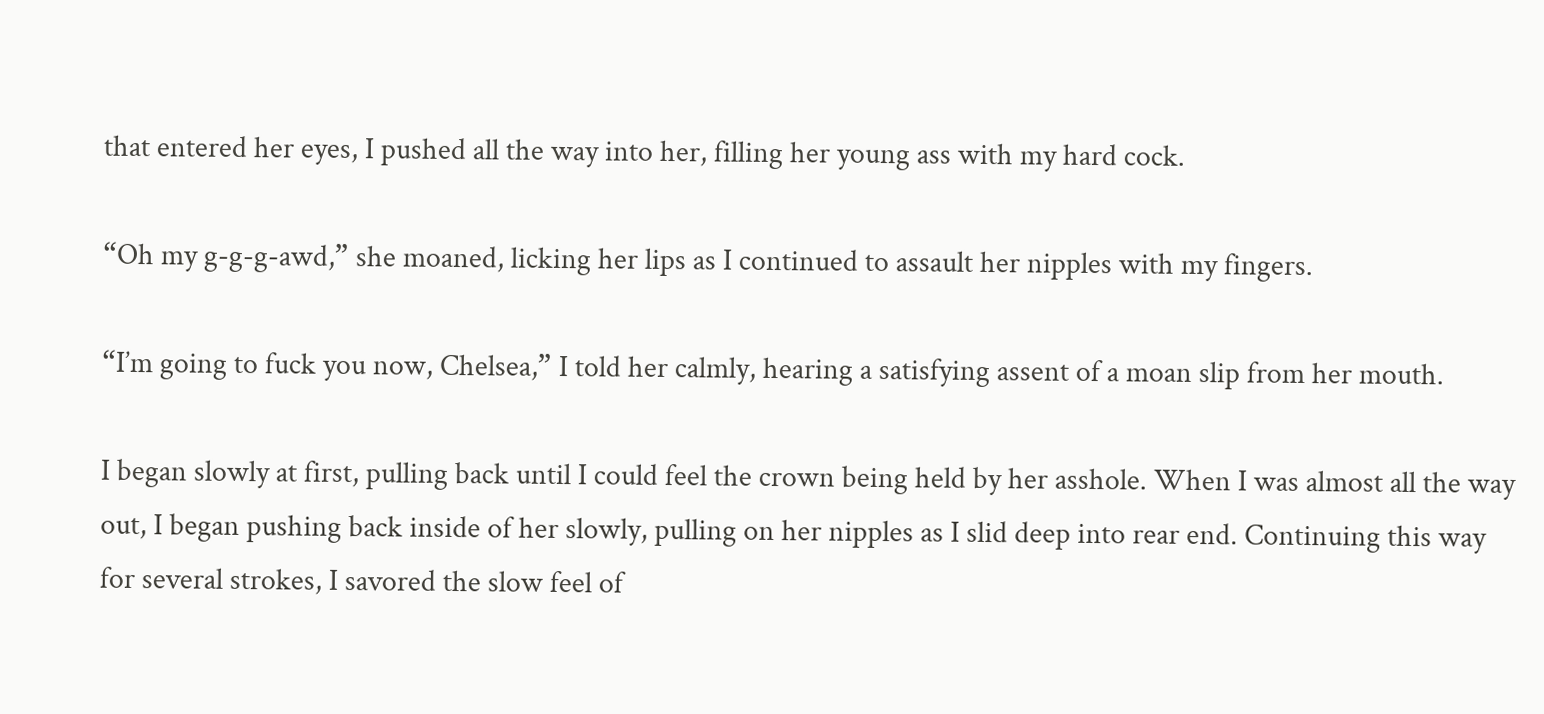that entered her eyes, I pushed all the way into her, filling her young ass with my hard cock.

“Oh my g-g-g-awd,” she moaned, licking her lips as I continued to assault her nipples with my fingers.

“I’m going to fuck you now, Chelsea,” I told her calmly, hearing a satisfying assent of a moan slip from her mouth.

I began slowly at first, pulling back until I could feel the crown being held by her asshole. When I was almost all the way out, I began pushing back inside of her slowly, pulling on her nipples as I slid deep into rear end. Continuing this way for several strokes, I savored the slow feel of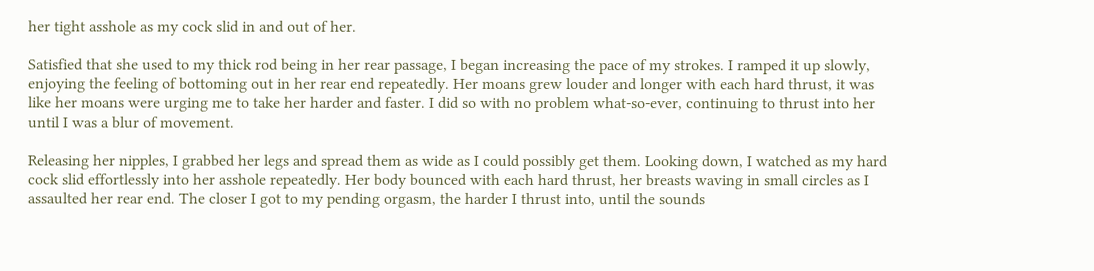her tight asshole as my cock slid in and out of her.

Satisfied that she used to my thick rod being in her rear passage, I began increasing the pace of my strokes. I ramped it up slowly, enjoying the feeling of bottoming out in her rear end repeatedly. Her moans grew louder and longer with each hard thrust, it was like her moans were urging me to take her harder and faster. I did so with no problem what-so-ever, continuing to thrust into her until I was a blur of movement.

Releasing her nipples, I grabbed her legs and spread them as wide as I could possibly get them. Looking down, I watched as my hard cock slid effortlessly into her asshole repeatedly. Her body bounced with each hard thrust, her breasts waving in small circles as I assaulted her rear end. The closer I got to my pending orgasm, the harder I thrust into, until the sounds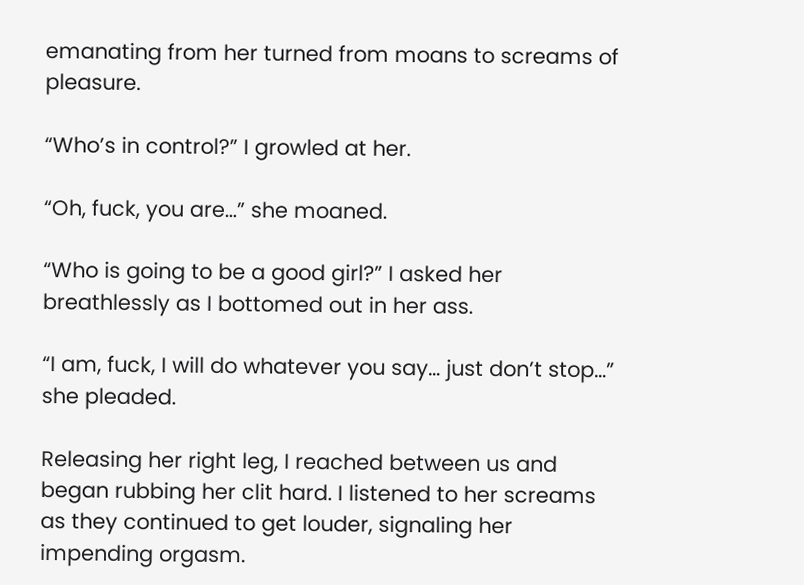emanating from her turned from moans to screams of pleasure.

“Who’s in control?” I growled at her.

“Oh, fuck, you are…” she moaned.

“Who is going to be a good girl?” I asked her breathlessly as I bottomed out in her ass.

“I am, fuck, I will do whatever you say… just don’t stop…” she pleaded.

Releasing her right leg, I reached between us and began rubbing her clit hard. I listened to her screams as they continued to get louder, signaling her impending orgasm.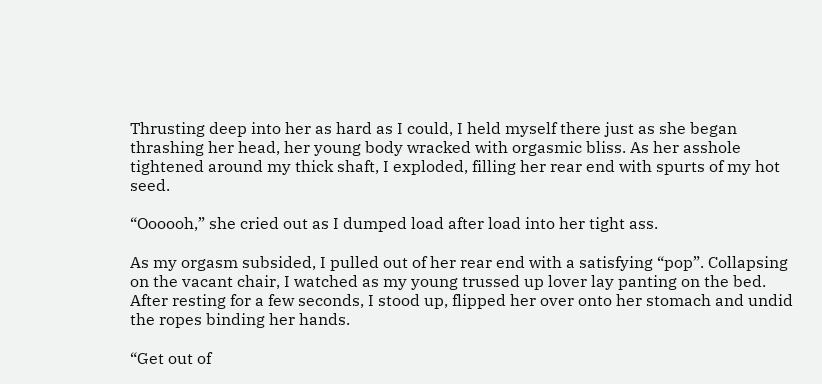Thrusting deep into her as hard as I could, I held myself there just as she began thrashing her head, her young body wracked with orgasmic bliss. As her asshole tightened around my thick shaft, I exploded, filling her rear end with spurts of my hot seed.

“Oooooh,” she cried out as I dumped load after load into her tight ass.

As my orgasm subsided, I pulled out of her rear end with a satisfying “pop”. Collapsing on the vacant chair, I watched as my young trussed up lover lay panting on the bed. After resting for a few seconds, I stood up, flipped her over onto her stomach and undid the ropes binding her hands.

“Get out of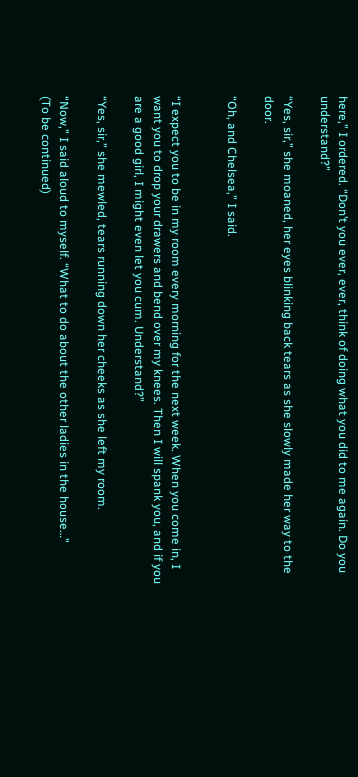here,” I ordered. “Don’t you ever, ever, think of doing what you did to me again. Do you understand?”

“Yes, sir,” she moaned, her eyes blinking back tears as she slowly made her way to the door.

“Oh, and Chelsea,” I said.


“I expect you to be in my room every morning for the next week. When you come in, I want you to drop your drawers and bend over my knees. Then I will spank you, and if you are a good girl, I might even let you cum. Understand?”

“Yes, sir,” she mewled, tears running down her cheeks as she left my room.

“Now,” I said aloud to myself. “What to do about the other ladies in the house…”
(To be continued)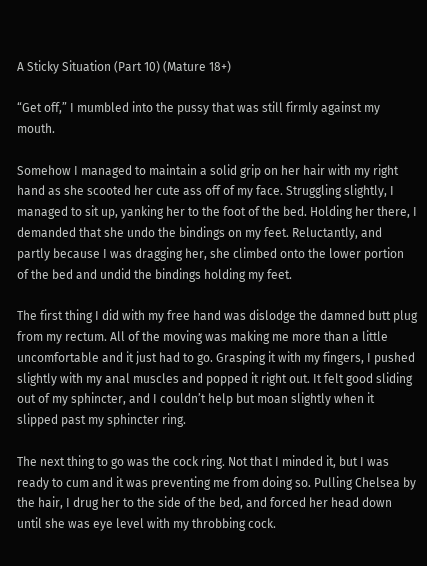A Sticky Situation (Part 10) (Mature 18+)

“Get off,” I mumbled into the pussy that was still firmly against my mouth.

Somehow I managed to maintain a solid grip on her hair with my right hand as she scooted her cute ass off of my face. Struggling slightly, I managed to sit up, yanking her to the foot of the bed. Holding her there, I demanded that she undo the bindings on my feet. Reluctantly, and partly because I was dragging her, she climbed onto the lower portion of the bed and undid the bindings holding my feet.

The first thing I did with my free hand was dislodge the damned butt plug from my rectum. All of the moving was making me more than a little uncomfortable and it just had to go. Grasping it with my fingers, I pushed slightly with my anal muscles and popped it right out. It felt good sliding out of my sphincter, and I couldn’t help but moan slightly when it slipped past my sphincter ring.

The next thing to go was the cock ring. Not that I minded it, but I was ready to cum and it was preventing me from doing so. Pulling Chelsea by the hair, I drug her to the side of the bed, and forced her head down until she was eye level with my throbbing cock.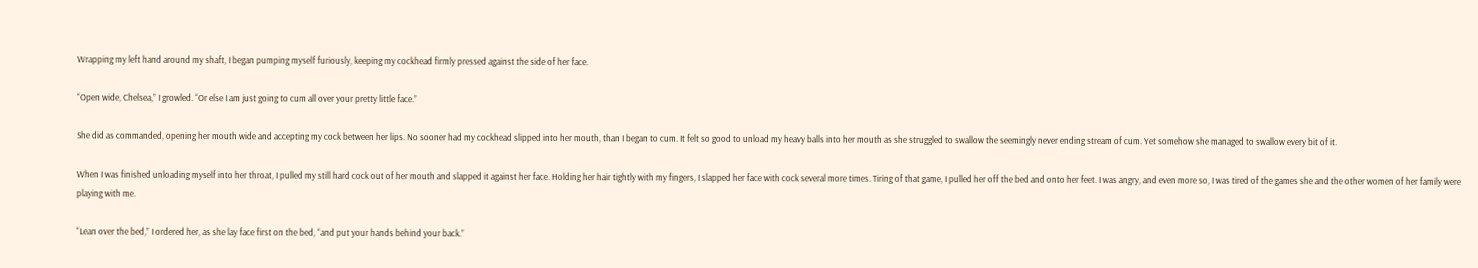Wrapping my left hand around my shaft, I began pumping myself furiously, keeping my cockhead firmly pressed against the side of her face.

“Open wide, Chelsea,” I growled. “Or else I am just going to cum all over your pretty little face.”

She did as commanded, opening her mouth wide and accepting my cock between her lips. No sooner had my cockhead slipped into her mouth, than I began to cum. It felt so good to unload my heavy balls into her mouth as she struggled to swallow the seemingly never ending stream of cum. Yet somehow she managed to swallow every bit of it.

When I was finished unloading myself into her throat, I pulled my still hard cock out of her mouth and slapped it against her face. Holding her hair tightly with my fingers, I slapped her face with cock several more times. Tiring of that game, I pulled her off the bed and onto her feet. I was angry, and even more so, I was tired of the games she and the other women of her family were playing with me.

“Lean over the bed,” I ordered her, as she lay face first on the bed, “and put your hands behind your back.”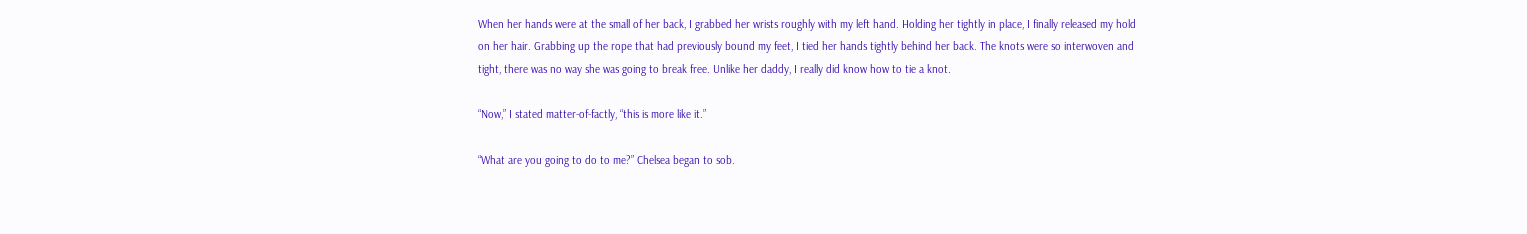When her hands were at the small of her back, I grabbed her wrists roughly with my left hand. Holding her tightly in place, I finally released my hold on her hair. Grabbing up the rope that had previously bound my feet, I tied her hands tightly behind her back. The knots were so interwoven and tight, there was no way she was going to break free. Unlike her daddy, I really did know how to tie a knot.

“Now,” I stated matter-of-factly, “this is more like it.”

“What are you going to do to me?” Chelsea began to sob.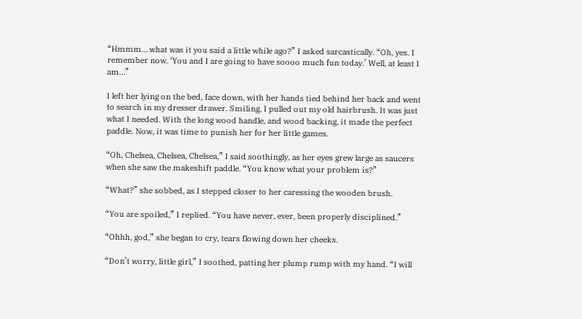“Hmmm… what was it you said a little while ago?” I asked sarcastically. “Oh, yes. I remember now. ‘You and I are going to have soooo much fun today.’ Well, at least I am…”

I left her lying on the bed, face down, with her hands tied behind her back and went to search in my dresser drawer. Smiling, I pulled out my old hairbrush. It was just what I needed. With the long wood handle, and wood backing, it made the perfect paddle. Now, it was time to punish her for her little games.

“Oh, Chelsea, Chelsea, Chelsea,” I said soothingly, as her eyes grew large as saucers when she saw the makeshift paddle. “You know what your problem is?”

“What?” she sobbed, as I stepped closer to her caressing the wooden brush.

“You are spoiled,” I replied. “You have never, ever, been properly disciplined.”

“Ohhh, god,” she began to cry, tears flowing down her cheeks.

“Don’t worry, little girl,” I soothed, patting her plump rump with my hand. “I will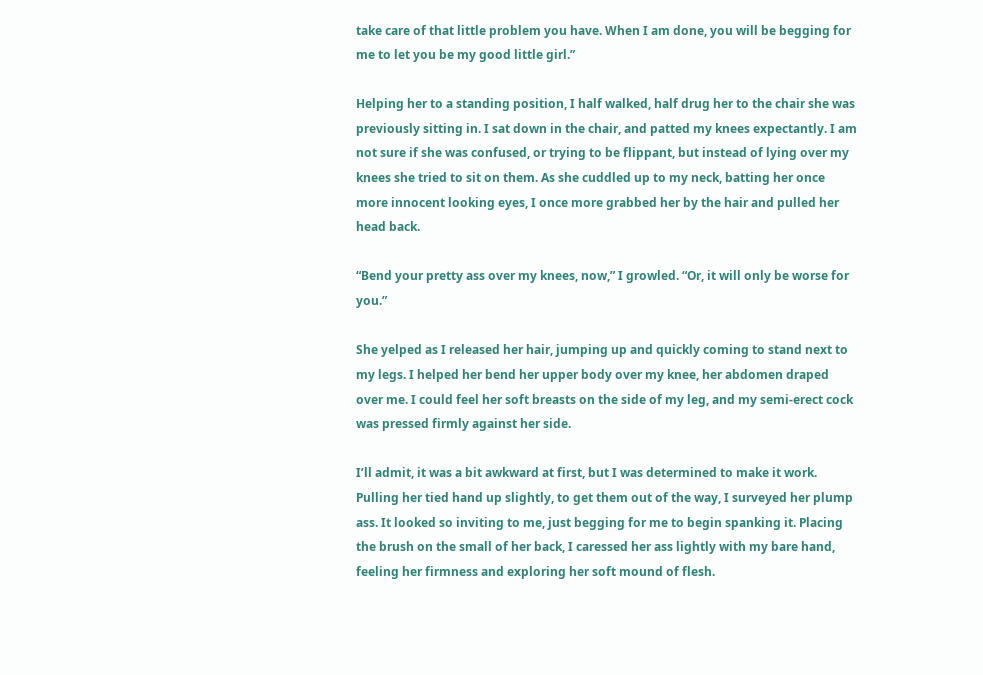take care of that little problem you have. When I am done, you will be begging for me to let you be my good little girl.”

Helping her to a standing position, I half walked, half drug her to the chair she was previously sitting in. I sat down in the chair, and patted my knees expectantly. I am not sure if she was confused, or trying to be flippant, but instead of lying over my knees she tried to sit on them. As she cuddled up to my neck, batting her once more innocent looking eyes, I once more grabbed her by the hair and pulled her head back.

“Bend your pretty ass over my knees, now,” I growled. “Or, it will only be worse for you.”

She yelped as I released her hair, jumping up and quickly coming to stand next to my legs. I helped her bend her upper body over my knee, her abdomen draped over me. I could feel her soft breasts on the side of my leg, and my semi-erect cock was pressed firmly against her side.

I’ll admit, it was a bit awkward at first, but I was determined to make it work. Pulling her tied hand up slightly, to get them out of the way, I surveyed her plump ass. It looked so inviting to me, just begging for me to begin spanking it. Placing the brush on the small of her back, I caressed her ass lightly with my bare hand, feeling her firmness and exploring her soft mound of flesh.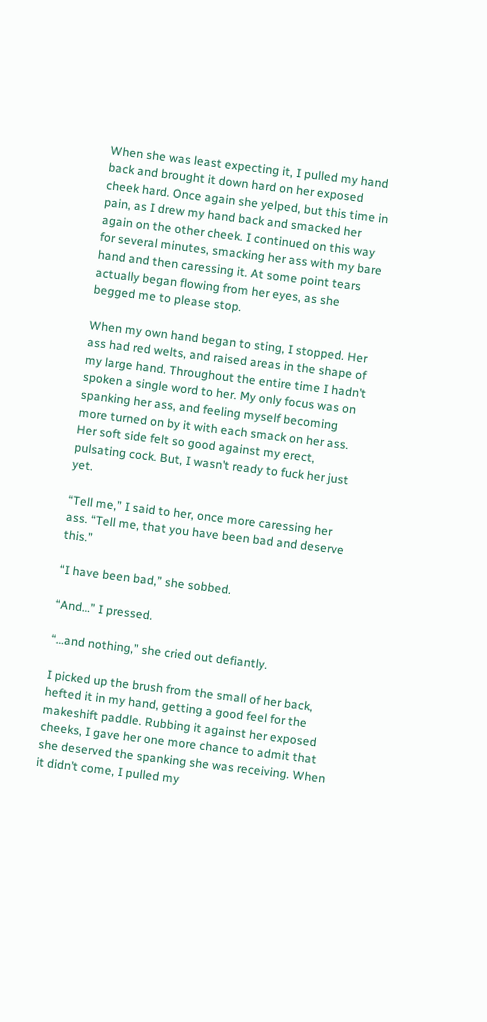When she was least expecting it, I pulled my hand back and brought it down hard on her exposed cheek hard. Once again she yelped, but this time in pain, as I drew my hand back and smacked her again on the other cheek. I continued on this way for several minutes, smacking her ass with my bare hand and then caressing it. At some point tears actually began flowing from her eyes, as she begged me to please stop.

When my own hand began to sting, I stopped. Her ass had red welts, and raised areas in the shape of my large hand. Throughout the entire time I hadn’t spoken a single word to her. My only focus was on spanking her ass, and feeling myself becoming more turned on by it with each smack on her ass. Her soft side felt so good against my erect, pulsating cock. But, I wasn’t ready to fuck her just yet.

“Tell me,” I said to her, once more caressing her ass. “Tell me, that you have been bad and deserve this.”

“I have been bad,” she sobbed.

“And…” I pressed.

“…and nothing,” she cried out defiantly.

I picked up the brush from the small of her back, hefted it in my hand, getting a good feel for the makeshift paddle. Rubbing it against her exposed cheeks, I gave her one more chance to admit that she deserved the spanking she was receiving. When it didn’t come, I pulled my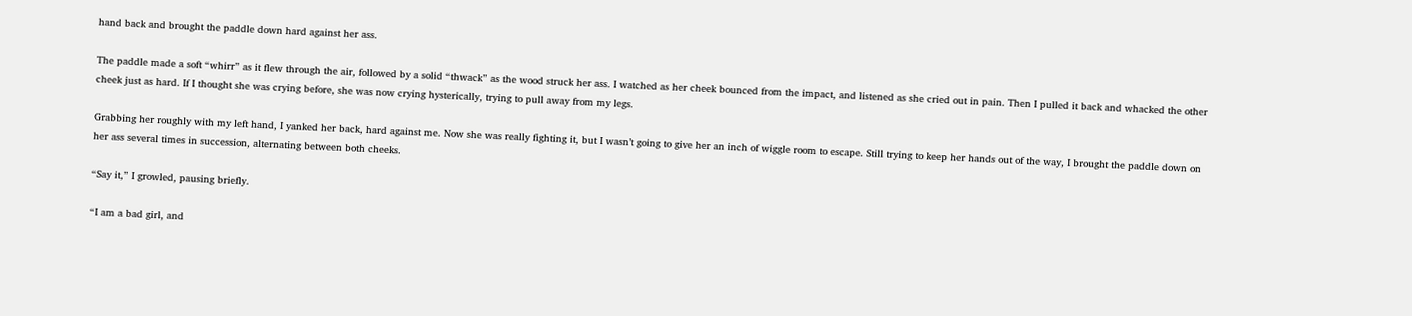hand back and brought the paddle down hard against her ass.

The paddle made a soft “whirr” as it flew through the air, followed by a solid “thwack” as the wood struck her ass. I watched as her cheek bounced from the impact, and listened as she cried out in pain. Then I pulled it back and whacked the other cheek just as hard. If I thought she was crying before, she was now crying hysterically, trying to pull away from my legs.

Grabbing her roughly with my left hand, I yanked her back, hard against me. Now she was really fighting it, but I wasn’t going to give her an inch of wiggle room to escape. Still trying to keep her hands out of the way, I brought the paddle down on her ass several times in succession, alternating between both cheeks.

“Say it,” I growled, pausing briefly.

“I am a bad girl, and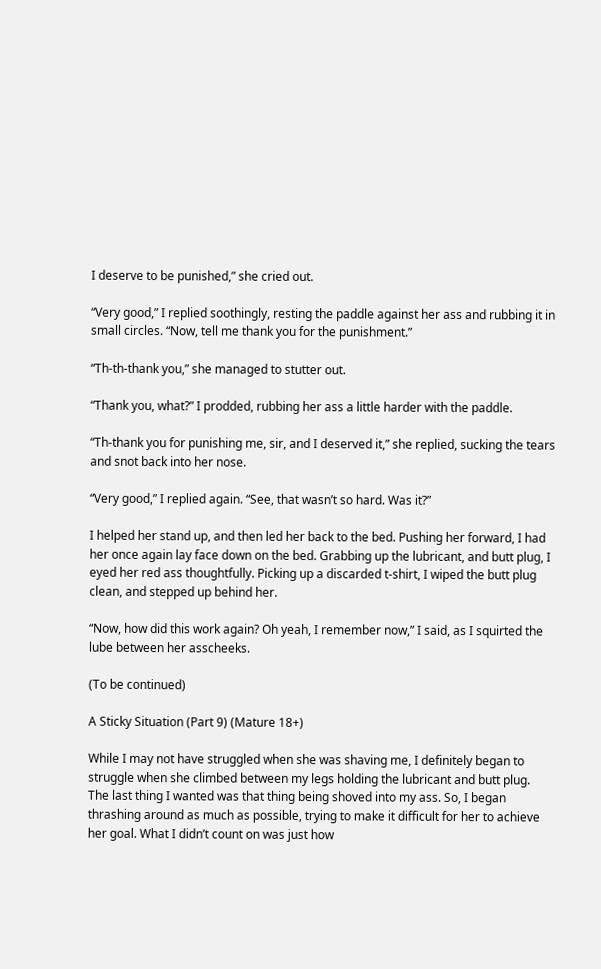I deserve to be punished,” she cried out.

“Very good,” I replied soothingly, resting the paddle against her ass and rubbing it in small circles. “Now, tell me thank you for the punishment.”

“Th-th-thank you,” she managed to stutter out.

“Thank you, what?” I prodded, rubbing her ass a little harder with the paddle.

“Th-thank you for punishing me, sir, and I deserved it,” she replied, sucking the tears and snot back into her nose.

“Very good,” I replied again. “See, that wasn’t so hard. Was it?”

I helped her stand up, and then led her back to the bed. Pushing her forward, I had her once again lay face down on the bed. Grabbing up the lubricant, and butt plug, I eyed her red ass thoughtfully. Picking up a discarded t-shirt, I wiped the butt plug clean, and stepped up behind her.

“Now, how did this work again? Oh yeah, I remember now,” I said, as I squirted the lube between her asscheeks.

(To be continued)

A Sticky Situation (Part 9) (Mature 18+)

While I may not have struggled when she was shaving me, I definitely began to struggle when she climbed between my legs holding the lubricant and butt plug. The last thing I wanted was that thing being shoved into my ass. So, I began thrashing around as much as possible, trying to make it difficult for her to achieve her goal. What I didn’t count on was just how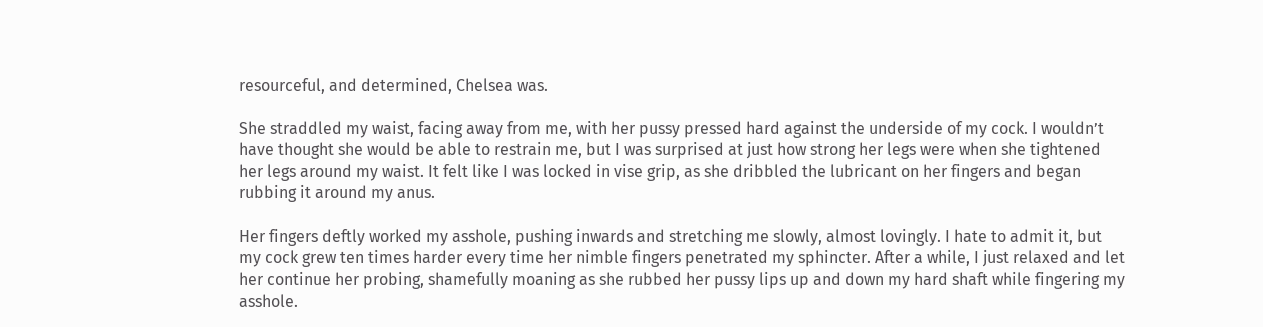resourceful, and determined, Chelsea was.

She straddled my waist, facing away from me, with her pussy pressed hard against the underside of my cock. I wouldn’t have thought she would be able to restrain me, but I was surprised at just how strong her legs were when she tightened her legs around my waist. It felt like I was locked in vise grip, as she dribbled the lubricant on her fingers and began rubbing it around my anus.

Her fingers deftly worked my asshole, pushing inwards and stretching me slowly, almost lovingly. I hate to admit it, but my cock grew ten times harder every time her nimble fingers penetrated my sphincter. After a while, I just relaxed and let her continue her probing, shamefully moaning as she rubbed her pussy lips up and down my hard shaft while fingering my asshole.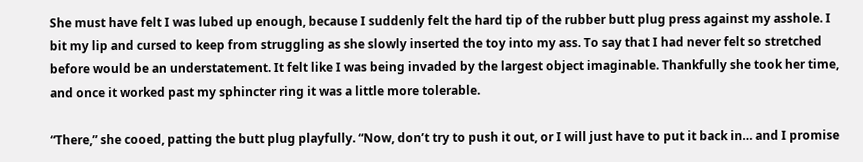She must have felt I was lubed up enough, because I suddenly felt the hard tip of the rubber butt plug press against my asshole. I bit my lip and cursed to keep from struggling as she slowly inserted the toy into my ass. To say that I had never felt so stretched before would be an understatement. It felt like I was being invaded by the largest object imaginable. Thankfully she took her time, and once it worked past my sphincter ring it was a little more tolerable.

“There,” she cooed, patting the butt plug playfully. “Now, don’t try to push it out, or I will just have to put it back in… and I promise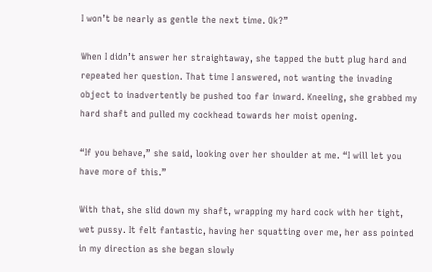I won’t be nearly as gentle the next time. Ok?”

When I didn’t answer her straightaway, she tapped the butt plug hard and repeated her question. That time I answered, not wanting the invading object to inadvertently be pushed too far inward. Kneeling, she grabbed my hard shaft and pulled my cockhead towards her moist opening.

“If you behave,” she said, looking over her shoulder at me. “I will let you have more of this.”

With that, she slid down my shaft, wrapping my hard cock with her tight, wet pussy. It felt fantastic, having her squatting over me, her ass pointed in my direction as she began slowly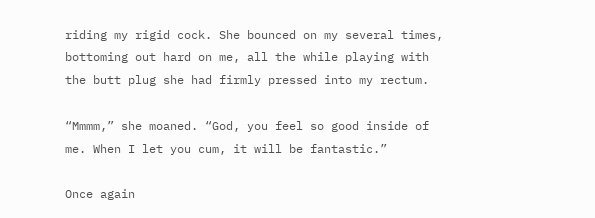riding my rigid cock. She bounced on my several times, bottoming out hard on me, all the while playing with the butt plug she had firmly pressed into my rectum.

“Mmmm,” she moaned. “God, you feel so good inside of me. When I let you cum, it will be fantastic.”

Once again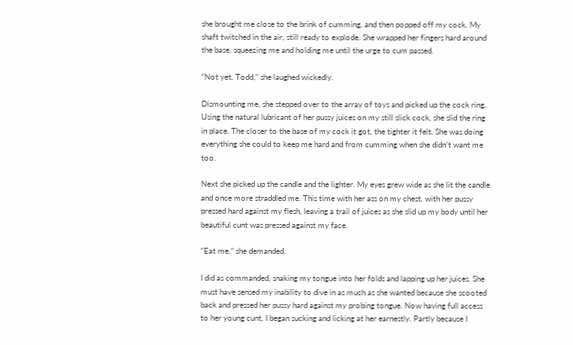she brought me close to the brink of cumming, and then popped off my cock. My shaft twitched in the air, still ready to explode. She wrapped her fingers hard around the base, squeezing me and holding me until the urge to cum passed.

“Not yet, Todd,” she laughed wickedly.

Dismounting me, she stepped over to the array of toys and picked up the cock ring. Using the natural lubricant of her pussy juices on my still slick cock, she slid the ring in place. The closer to the base of my cock it got, the tighter it felt. She was doing everything she could to keep me hard and from cumming when she didn’t want me too.

Next she picked up the candle and the lighter. My eyes grew wide as she lit the candle and once more straddled me. This time with her ass on my chest, with her pussy pressed hard against my flesh, leaving a trail of juices as she slid up my body until her beautiful cunt was pressed against my face.

“Eat me,” she demanded.

I did as commanded, snaking my tongue into her folds and lapping up her juices. She must have sensed my inability to dive in as much as she wanted because she scooted back and pressed her pussy hard against my probing tongue. Now having full access to her young cunt, I began sucking and licking at her earnestly. Partly because I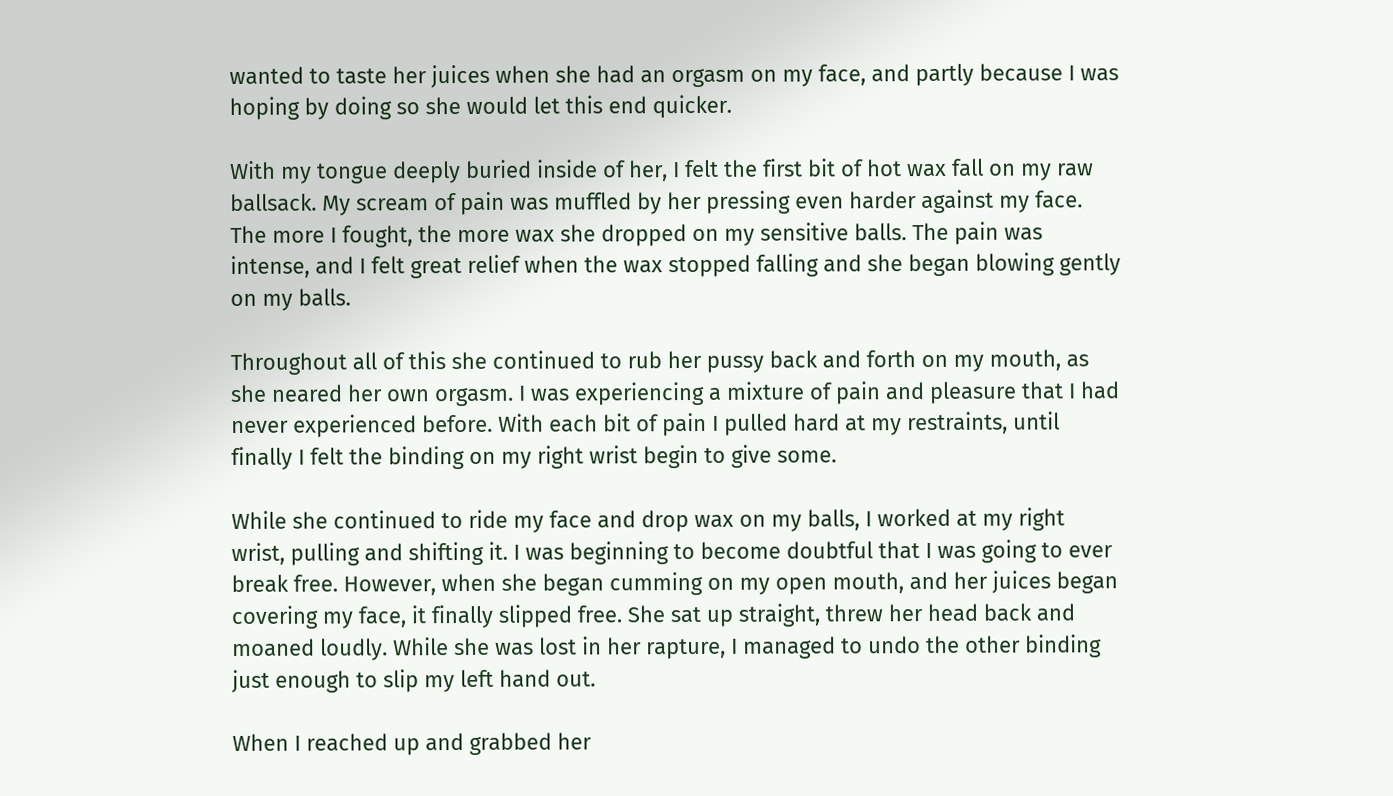wanted to taste her juices when she had an orgasm on my face, and partly because I was hoping by doing so she would let this end quicker.

With my tongue deeply buried inside of her, I felt the first bit of hot wax fall on my raw ballsack. My scream of pain was muffled by her pressing even harder against my face. The more I fought, the more wax she dropped on my sensitive balls. The pain was intense, and I felt great relief when the wax stopped falling and she began blowing gently on my balls.

Throughout all of this she continued to rub her pussy back and forth on my mouth, as she neared her own orgasm. I was experiencing a mixture of pain and pleasure that I had never experienced before. With each bit of pain I pulled hard at my restraints, until finally I felt the binding on my right wrist begin to give some.

While she continued to ride my face and drop wax on my balls, I worked at my right wrist, pulling and shifting it. I was beginning to become doubtful that I was going to ever break free. However, when she began cumming on my open mouth, and her juices began covering my face, it finally slipped free. She sat up straight, threw her head back and moaned loudly. While she was lost in her rapture, I managed to undo the other binding just enough to slip my left hand out.

When I reached up and grabbed her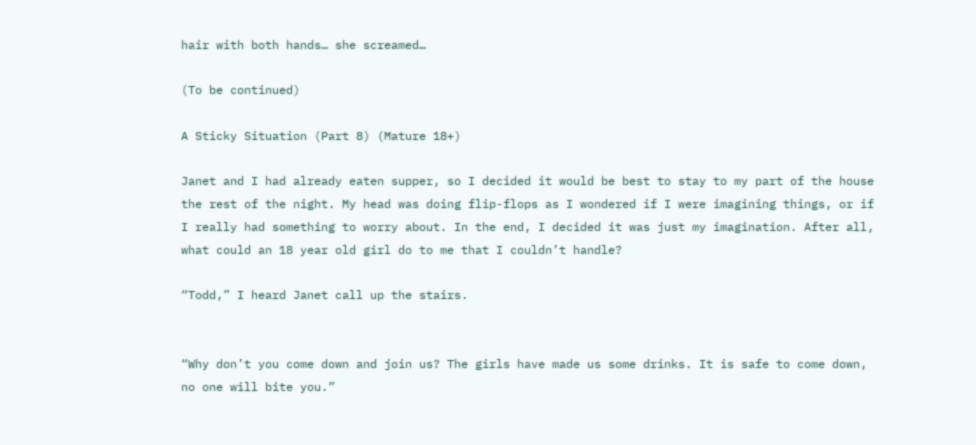hair with both hands… she screamed…

(To be continued)

A Sticky Situation (Part 8) (Mature 18+)

Janet and I had already eaten supper, so I decided it would be best to stay to my part of the house the rest of the night. My head was doing flip-flops as I wondered if I were imagining things, or if I really had something to worry about. In the end, I decided it was just my imagination. After all, what could an 18 year old girl do to me that I couldn’t handle?

“Todd,” I heard Janet call up the stairs.


“Why don’t you come down and join us? The girls have made us some drinks. It is safe to come down, no one will bite you.”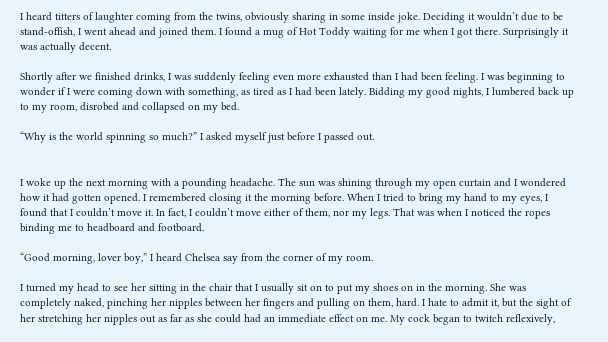I heard titters of laughter coming from the twins, obviously sharing in some inside joke. Deciding it wouldn’t due to be stand-offish, I went ahead and joined them. I found a mug of Hot Toddy waiting for me when I got there. Surprisingly it was actually decent.

Shortly after we finished drinks, I was suddenly feeling even more exhausted than I had been feeling. I was beginning to wonder if I were coming down with something, as tired as I had been lately. Bidding my good nights, I lumbered back up to my room, disrobed and collapsed on my bed.

“Why is the world spinning so much?” I asked myself just before I passed out.


I woke up the next morning with a pounding headache. The sun was shining through my open curtain and I wondered how it had gotten opened. I remembered closing it the morning before. When I tried to bring my hand to my eyes, I found that I couldn’t move it. In fact, I couldn’t move either of them, nor my legs. That was when I noticed the ropes binding me to headboard and footboard.

“Good morning, lover boy,” I heard Chelsea say from the corner of my room.

I turned my head to see her sitting in the chair that I usually sit on to put my shoes on in the morning. She was completely naked, pinching her nipples between her fingers and pulling on them, hard. I hate to admit it, but the sight of her stretching her nipples out as far as she could had an immediate effect on me. My cock began to twitch reflexively,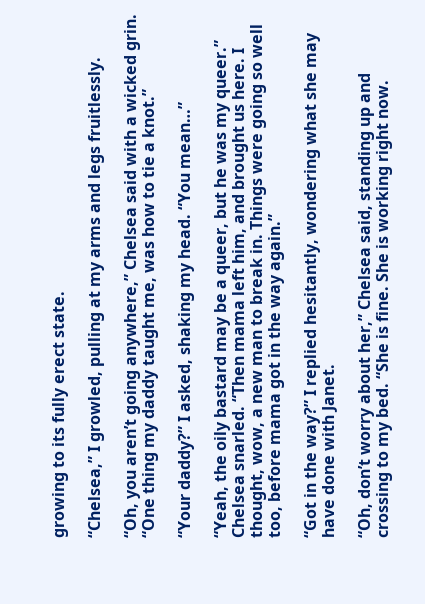growing to its fully erect state.

“Chelsea,” I growled, pulling at my arms and legs fruitlessly.

“Oh, you aren’t going anywhere,” Chelsea said with a wicked grin. “One thing my daddy taught me, was how to tie a knot.”

“Your daddy?” I asked, shaking my head. “You mean…”

“Yeah, the oily bastard may be a queer, but he was my queer.” Chelsea snarled. “Then mama left him, and brought us here. I thought, wow, a new man to break in. Things were going so well too, before mama got in the way again.”

“Got in the way?” I replied hesitantly, wondering what she may have done with Janet.

“Oh, don’t worry about her,” Chelsea said, standing up and crossing to my bed. “She is fine. She is working right now.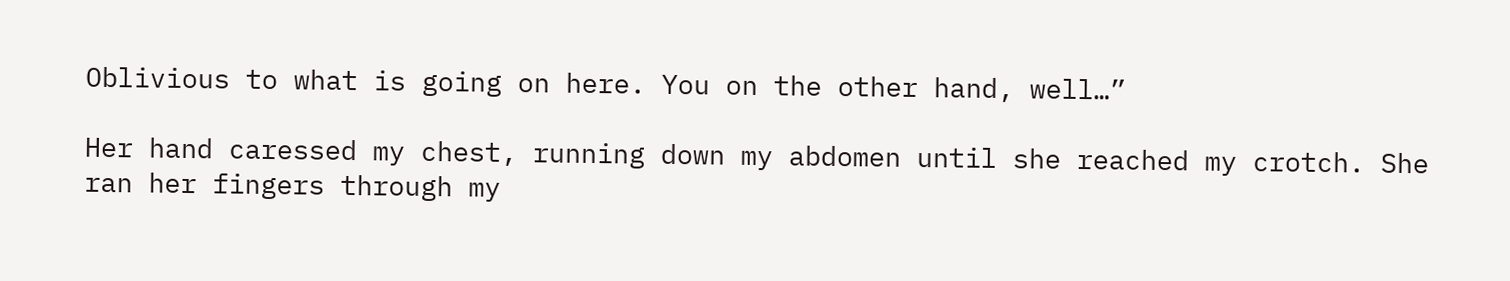Oblivious to what is going on here. You on the other hand, well…”

Her hand caressed my chest, running down my abdomen until she reached my crotch. She ran her fingers through my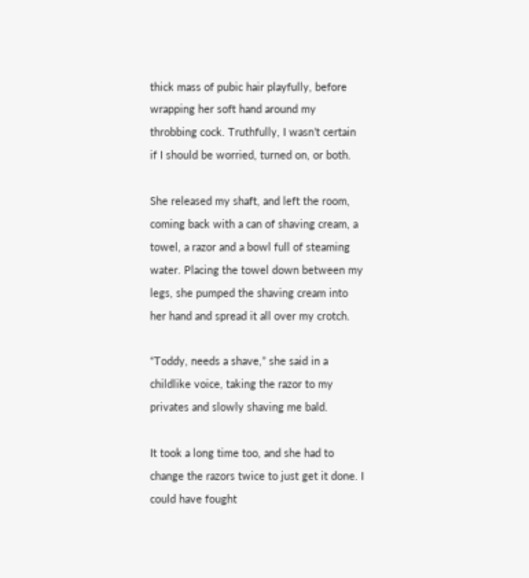thick mass of pubic hair playfully, before wrapping her soft hand around my throbbing cock. Truthfully, I wasn’t certain if I should be worried, turned on, or both.

She released my shaft, and left the room, coming back with a can of shaving cream, a towel, a razor and a bowl full of steaming water. Placing the towel down between my legs, she pumped the shaving cream into her hand and spread it all over my crotch.

“Toddy, needs a shave,” she said in a childlike voice, taking the razor to my privates and slowly shaving me bald.

It took a long time too, and she had to change the razors twice to just get it done. I could have fought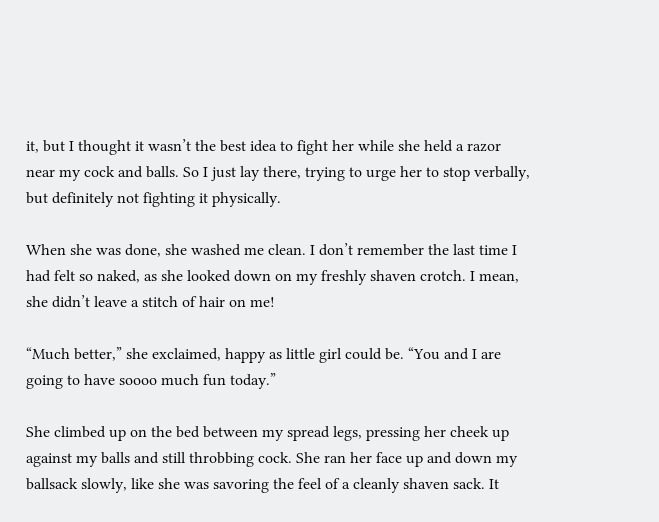it, but I thought it wasn’t the best idea to fight her while she held a razor near my cock and balls. So I just lay there, trying to urge her to stop verbally, but definitely not fighting it physically.

When she was done, she washed me clean. I don’t remember the last time I had felt so naked, as she looked down on my freshly shaven crotch. I mean, she didn’t leave a stitch of hair on me!

“Much better,” she exclaimed, happy as little girl could be. “You and I are going to have soooo much fun today.”

She climbed up on the bed between my spread legs, pressing her cheek up against my balls and still throbbing cock. She ran her face up and down my ballsack slowly, like she was savoring the feel of a cleanly shaven sack. It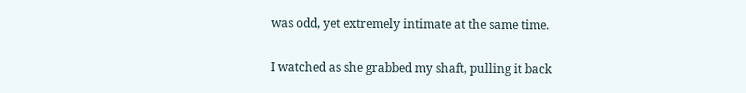was odd, yet extremely intimate at the same time.

I watched as she grabbed my shaft, pulling it back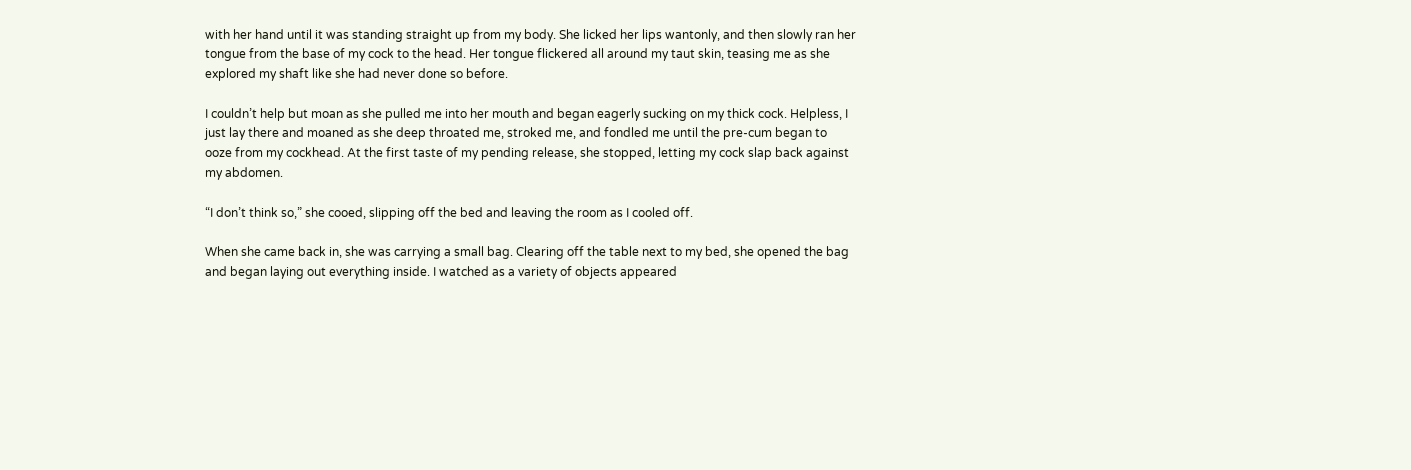with her hand until it was standing straight up from my body. She licked her lips wantonly, and then slowly ran her tongue from the base of my cock to the head. Her tongue flickered all around my taut skin, teasing me as she explored my shaft like she had never done so before.

I couldn’t help but moan as she pulled me into her mouth and began eagerly sucking on my thick cock. Helpless, I just lay there and moaned as she deep throated me, stroked me, and fondled me until the pre-cum began to ooze from my cockhead. At the first taste of my pending release, she stopped, letting my cock slap back against my abdomen.

“I don’t think so,” she cooed, slipping off the bed and leaving the room as I cooled off.

When she came back in, she was carrying a small bag. Clearing off the table next to my bed, she opened the bag and began laying out everything inside. I watched as a variety of objects appeared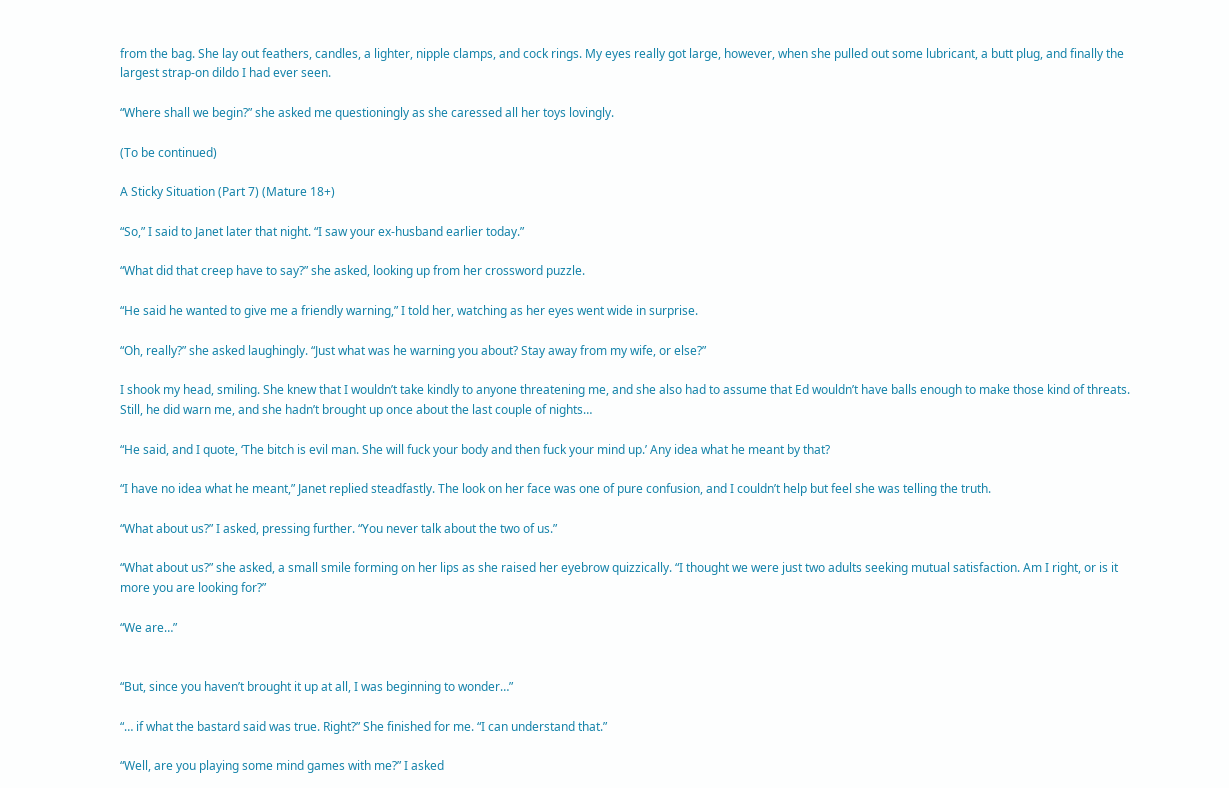from the bag. She lay out feathers, candles, a lighter, nipple clamps, and cock rings. My eyes really got large, however, when she pulled out some lubricant, a butt plug, and finally the largest strap-on dildo I had ever seen.

“Where shall we begin?” she asked me questioningly as she caressed all her toys lovingly.

(To be continued)

A Sticky Situation (Part 7) (Mature 18+)

“So,” I said to Janet later that night. “I saw your ex-husband earlier today.”

“What did that creep have to say?” she asked, looking up from her crossword puzzle.

“He said he wanted to give me a friendly warning,” I told her, watching as her eyes went wide in surprise.

“Oh, really?” she asked laughingly. “Just what was he warning you about? Stay away from my wife, or else?”

I shook my head, smiling. She knew that I wouldn’t take kindly to anyone threatening me, and she also had to assume that Ed wouldn’t have balls enough to make those kind of threats. Still, he did warn me, and she hadn’t brought up once about the last couple of nights…

“He said, and I quote, ‘The bitch is evil man. She will fuck your body and then fuck your mind up.’ Any idea what he meant by that?

“I have no idea what he meant,” Janet replied steadfastly. The look on her face was one of pure confusion, and I couldn’t help but feel she was telling the truth.

“What about us?” I asked, pressing further. “You never talk about the two of us.”

“What about us?” she asked, a small smile forming on her lips as she raised her eyebrow quizzically. “I thought we were just two adults seeking mutual satisfaction. Am I right, or is it more you are looking for?”

“We are…”


“But, since you haven’t brought it up at all, I was beginning to wonder…”

“… if what the bastard said was true. Right?” She finished for me. “I can understand that.”

“Well, are you playing some mind games with me?” I asked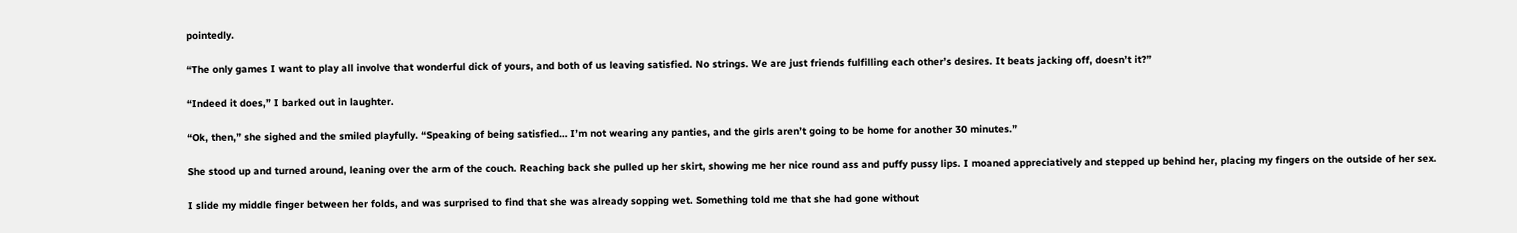pointedly.

“The only games I want to play all involve that wonderful dick of yours, and both of us leaving satisfied. No strings. We are just friends fulfilling each other’s desires. It beats jacking off, doesn’t it?”

“Indeed it does,” I barked out in laughter.

“Ok, then,” she sighed and the smiled playfully. “Speaking of being satisfied… I’m not wearing any panties, and the girls aren’t going to be home for another 30 minutes.”

She stood up and turned around, leaning over the arm of the couch. Reaching back she pulled up her skirt, showing me her nice round ass and puffy pussy lips. I moaned appreciatively and stepped up behind her, placing my fingers on the outside of her sex.

I slide my middle finger between her folds, and was surprised to find that she was already sopping wet. Something told me that she had gone without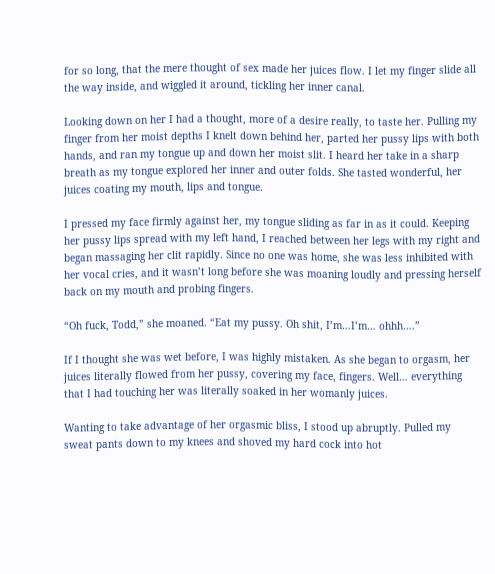for so long, that the mere thought of sex made her juices flow. I let my finger slide all the way inside, and wiggled it around, tickling her inner canal.

Looking down on her I had a thought, more of a desire really, to taste her. Pulling my finger from her moist depths I knelt down behind her, parted her pussy lips with both hands, and ran my tongue up and down her moist slit. I heard her take in a sharp breath as my tongue explored her inner and outer folds. She tasted wonderful, her juices coating my mouth, lips and tongue.

I pressed my face firmly against her, my tongue sliding as far in as it could. Keeping her pussy lips spread with my left hand, I reached between her legs with my right and began massaging her clit rapidly. Since no one was home, she was less inhibited with her vocal cries, and it wasn’t long before she was moaning loudly and pressing herself back on my mouth and probing fingers.

“Oh fuck, Todd,” she moaned. “Eat my pussy. Oh shit, I’m…I’m… ohhh….”

If I thought she was wet before, I was highly mistaken. As she began to orgasm, her juices literally flowed from her pussy, covering my face, fingers. Well… everything that I had touching her was literally soaked in her womanly juices.

Wanting to take advantage of her orgasmic bliss, I stood up abruptly. Pulled my sweat pants down to my knees and shoved my hard cock into hot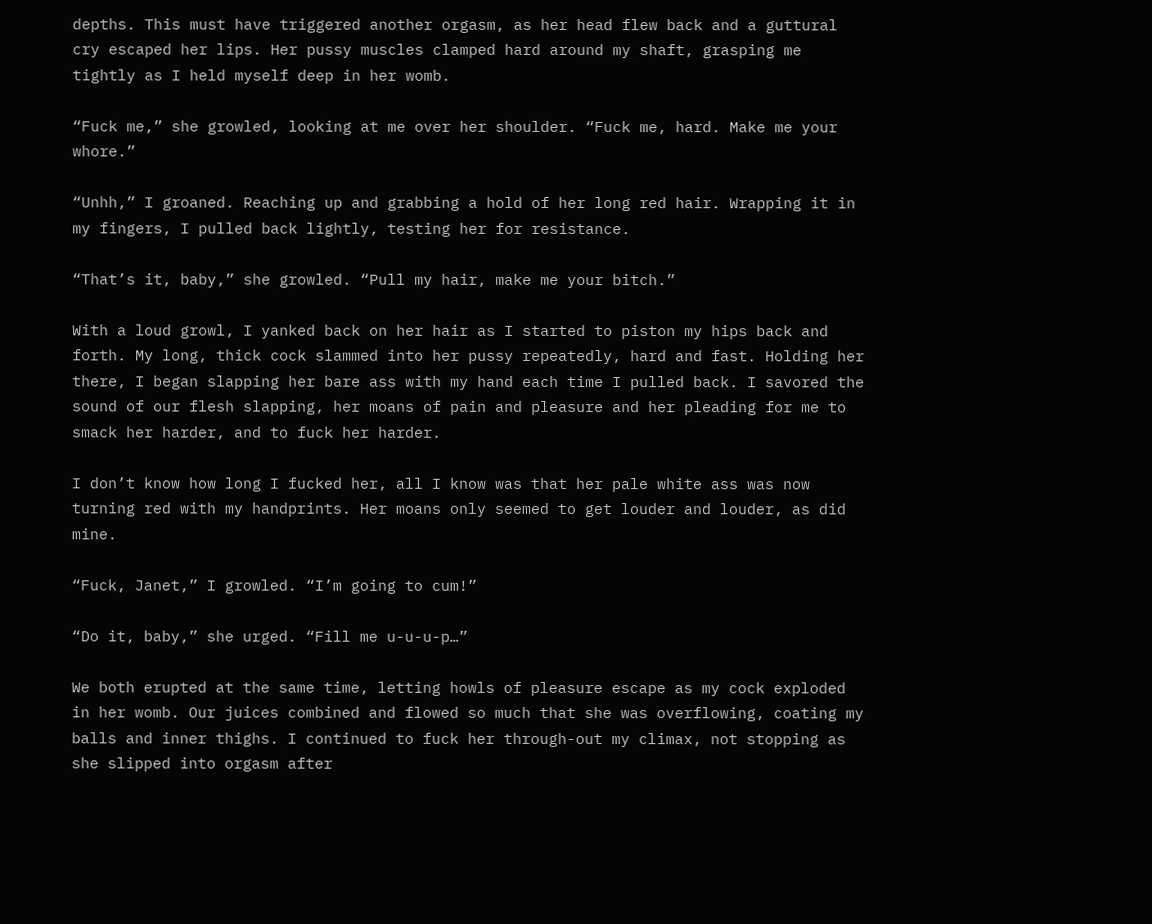depths. This must have triggered another orgasm, as her head flew back and a guttural cry escaped her lips. Her pussy muscles clamped hard around my shaft, grasping me tightly as I held myself deep in her womb.

“Fuck me,” she growled, looking at me over her shoulder. “Fuck me, hard. Make me your whore.”

“Unhh,” I groaned. Reaching up and grabbing a hold of her long red hair. Wrapping it in my fingers, I pulled back lightly, testing her for resistance.

“That’s it, baby,” she growled. “Pull my hair, make me your bitch.”

With a loud growl, I yanked back on her hair as I started to piston my hips back and forth. My long, thick cock slammed into her pussy repeatedly, hard and fast. Holding her there, I began slapping her bare ass with my hand each time I pulled back. I savored the sound of our flesh slapping, her moans of pain and pleasure and her pleading for me to smack her harder, and to fuck her harder.

I don’t know how long I fucked her, all I know was that her pale white ass was now turning red with my handprints. Her moans only seemed to get louder and louder, as did mine.

“Fuck, Janet,” I growled. “I’m going to cum!”

“Do it, baby,” she urged. “Fill me u-u-u-p…”

We both erupted at the same time, letting howls of pleasure escape as my cock exploded in her womb. Our juices combined and flowed so much that she was overflowing, coating my balls and inner thighs. I continued to fuck her through-out my climax, not stopping as she slipped into orgasm after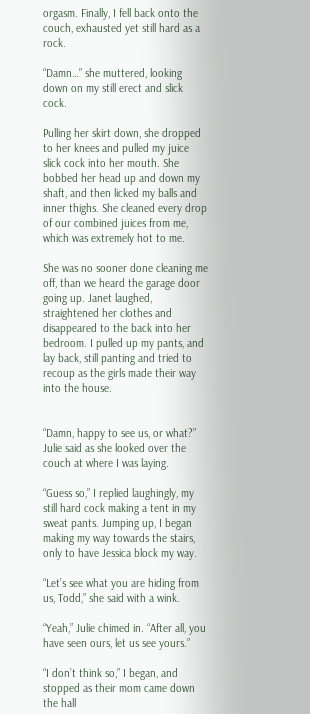orgasm. Finally, I fell back onto the couch, exhausted yet still hard as a rock.

“Damn…” she muttered, looking down on my still erect and slick cock.

Pulling her skirt down, she dropped to her knees and pulled my juice slick cock into her mouth. She bobbed her head up and down my shaft, and then licked my balls and inner thighs. She cleaned every drop of our combined juices from me, which was extremely hot to me.

She was no sooner done cleaning me off, than we heard the garage door going up. Janet laughed, straightened her clothes and disappeared to the back into her bedroom. I pulled up my pants, and lay back, still panting and tried to recoup as the girls made their way into the house.


“Damn, happy to see us, or what?” Julie said as she looked over the couch at where I was laying.

“Guess so,” I replied laughingly, my still hard cock making a tent in my sweat pants. Jumping up, I began making my way towards the stairs, only to have Jessica block my way.

“Let’s see what you are hiding from us, Todd,” she said with a wink.

“Yeah,” Julie chimed in. “After all, you have seen ours, let us see yours.”

“I don’t think so,” I began, and stopped as their mom came down the hall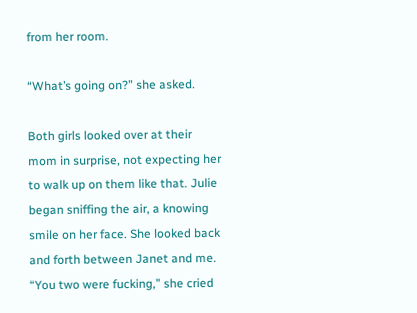from her room.

“What’s going on?” she asked.

Both girls looked over at their mom in surprise, not expecting her to walk up on them like that. Julie began sniffing the air, a knowing smile on her face. She looked back and forth between Janet and me. “You two were fucking,” she cried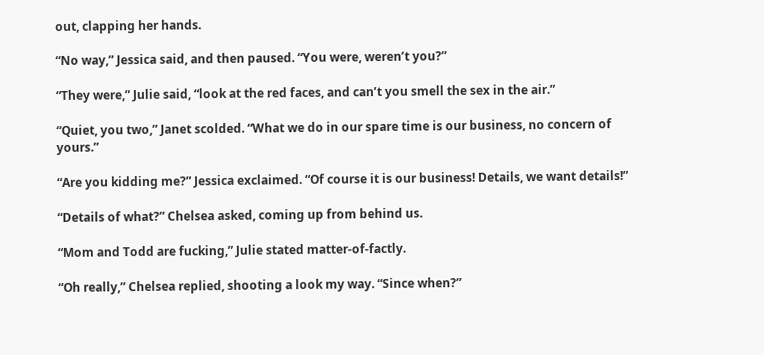out, clapping her hands.

“No way,” Jessica said, and then paused. “You were, weren’t you?”

“They were,” Julie said, “look at the red faces, and can’t you smell the sex in the air.”

“Quiet, you two,” Janet scolded. “What we do in our spare time is our business, no concern of yours.”

“Are you kidding me?” Jessica exclaimed. “Of course it is our business! Details, we want details!”

“Details of what?” Chelsea asked, coming up from behind us.

“Mom and Todd are fucking,” Julie stated matter-of-factly.

“Oh really,” Chelsea replied, shooting a look my way. “Since when?”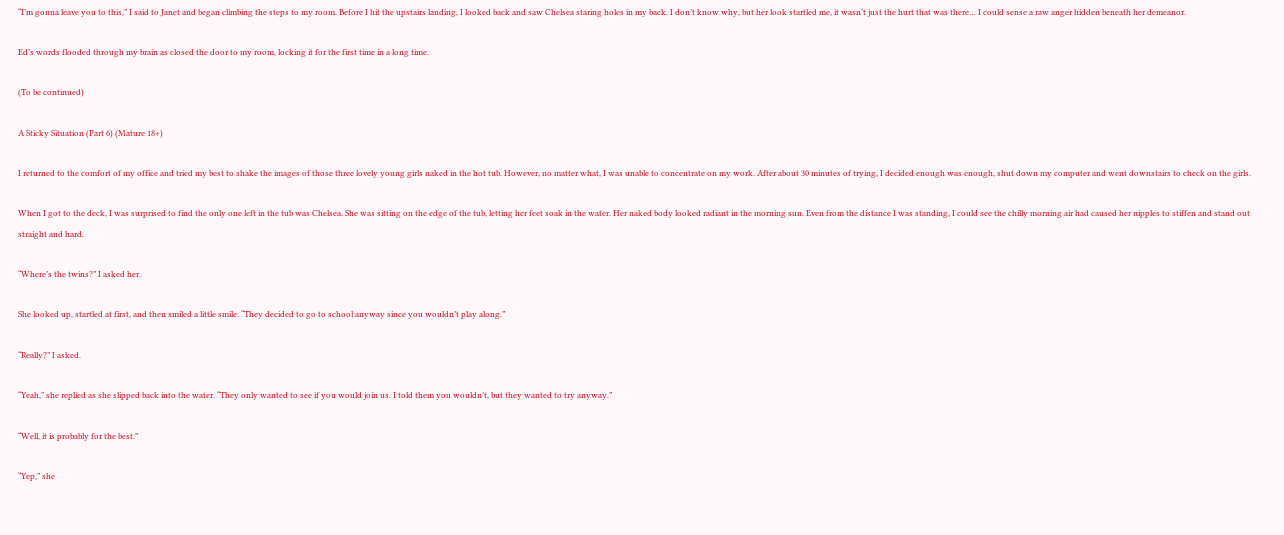“I’m gonna leave you to this,” I said to Janet and began climbing the steps to my room. Before I hit the upstairs landing, I looked back and saw Chelsea staring holes in my back. I don’t know why, but her look startled me, it wasn’t just the hurt that was there… I could sense a raw anger hidden beneath her demeanor.

Ed’s words flooded through my brain as closed the door to my room, locking it for the first time in a long time.

(To be continued)

A Sticky Situation (Part 6) (Mature 18+)

I returned to the comfort of my office and tried my best to shake the images of those three lovely young girls naked in the hot tub. However, no matter what, I was unable to concentrate on my work. After about 30 minutes of trying, I decided enough was enough, shut down my computer and went downstairs to check on the girls.

When I got to the deck, I was surprised to find the only one left in the tub was Chelsea. She was sitting on the edge of the tub, letting her feet soak in the water. Her naked body looked radiant in the morning sun. Even from the distance I was standing, I could see the chilly morning air had caused her nipples to stiffen and stand out straight and hard.

“Where’s the twins?” I asked her.

She looked up, startled at first, and then smiled a little smile. “They decided to go to school anyway since you wouldn’t play along.”

“Really?” I asked.

“Yeah,” she replied as she slipped back into the water. “They only wanted to see if you would join us. I told them you wouldn’t, but they wanted to try anyway.”

“Well, it is probably for the best.”

“Yep,” she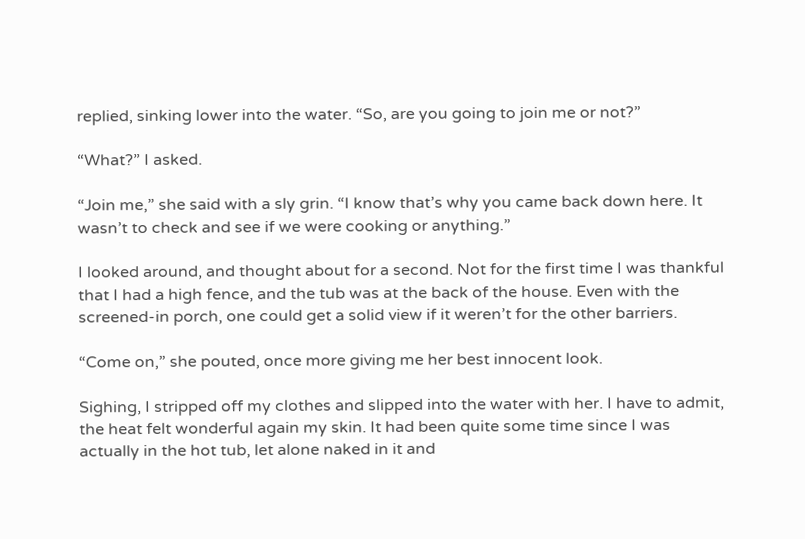replied, sinking lower into the water. “So, are you going to join me or not?”

“What?” I asked.

“Join me,” she said with a sly grin. “I know that’s why you came back down here. It wasn’t to check and see if we were cooking or anything.”

I looked around, and thought about for a second. Not for the first time I was thankful that I had a high fence, and the tub was at the back of the house. Even with the screened-in porch, one could get a solid view if it weren’t for the other barriers.

“Come on,” she pouted, once more giving me her best innocent look.

Sighing, I stripped off my clothes and slipped into the water with her. I have to admit, the heat felt wonderful again my skin. It had been quite some time since I was actually in the hot tub, let alone naked in it and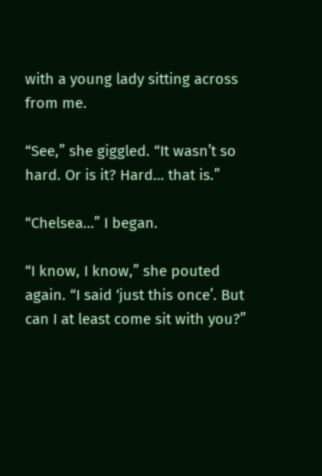with a young lady sitting across from me.

“See,” she giggled. “It wasn’t so hard. Or is it? Hard… that is.”

“Chelsea…” I began.

“I know, I know,” she pouted again. “I said ‘just this once’. But can I at least come sit with you?”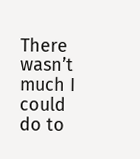There wasn’t much I could do to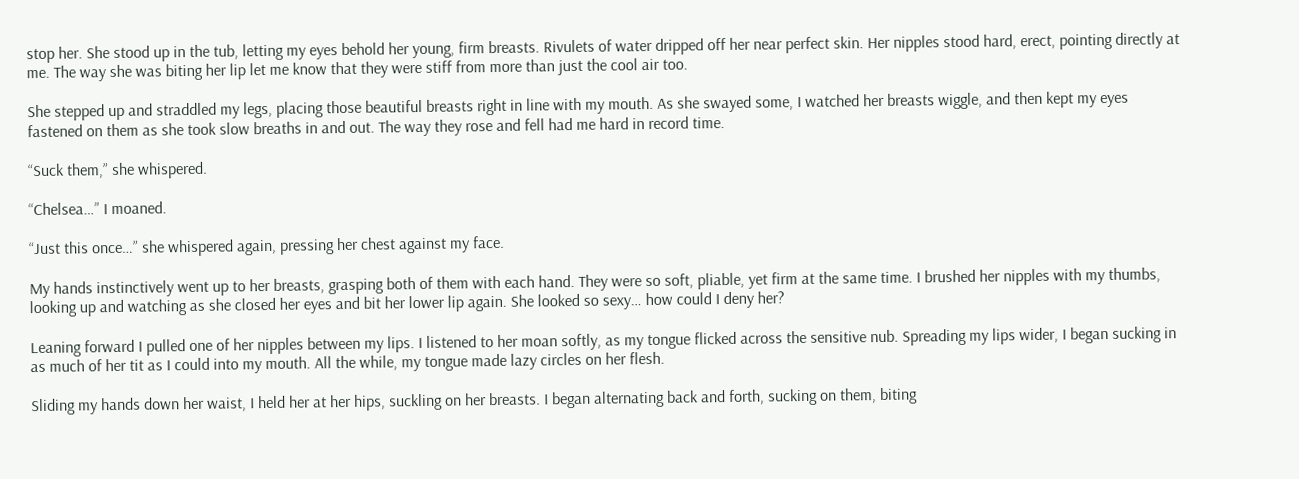stop her. She stood up in the tub, letting my eyes behold her young, firm breasts. Rivulets of water dripped off her near perfect skin. Her nipples stood hard, erect, pointing directly at me. The way she was biting her lip let me know that they were stiff from more than just the cool air too.

She stepped up and straddled my legs, placing those beautiful breasts right in line with my mouth. As she swayed some, I watched her breasts wiggle, and then kept my eyes fastened on them as she took slow breaths in and out. The way they rose and fell had me hard in record time.

“Suck them,” she whispered.

“Chelsea…” I moaned.

“Just this once…” she whispered again, pressing her chest against my face.

My hands instinctively went up to her breasts, grasping both of them with each hand. They were so soft, pliable, yet firm at the same time. I brushed her nipples with my thumbs, looking up and watching as she closed her eyes and bit her lower lip again. She looked so sexy… how could I deny her?

Leaning forward I pulled one of her nipples between my lips. I listened to her moan softly, as my tongue flicked across the sensitive nub. Spreading my lips wider, I began sucking in as much of her tit as I could into my mouth. All the while, my tongue made lazy circles on her flesh.

Sliding my hands down her waist, I held her at her hips, suckling on her breasts. I began alternating back and forth, sucking on them, biting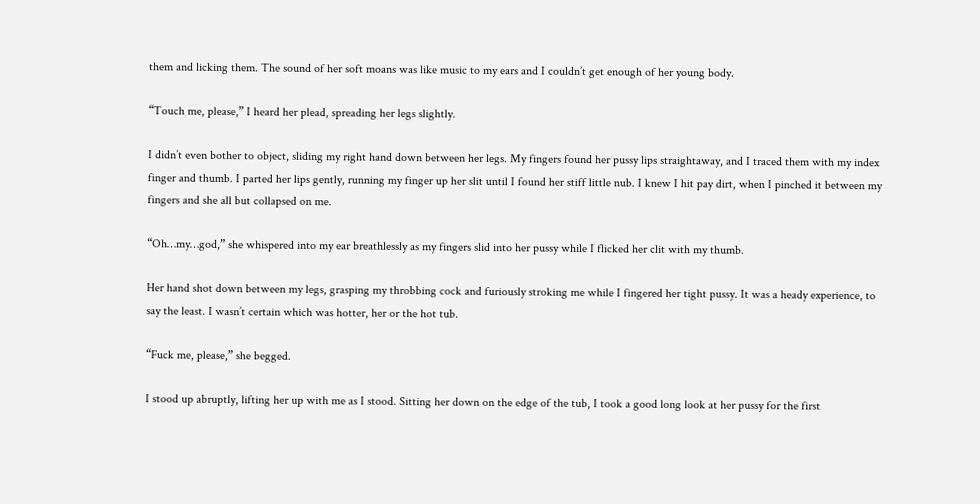them and licking them. The sound of her soft moans was like music to my ears and I couldn’t get enough of her young body.

“Touch me, please,” I heard her plead, spreading her legs slightly.

I didn’t even bother to object, sliding my right hand down between her legs. My fingers found her pussy lips straightaway, and I traced them with my index finger and thumb. I parted her lips gently, running my finger up her slit until I found her stiff little nub. I knew I hit pay dirt, when I pinched it between my fingers and she all but collapsed on me.

“Oh…my…god,” she whispered into my ear breathlessly as my fingers slid into her pussy while I flicked her clit with my thumb.

Her hand shot down between my legs, grasping my throbbing cock and furiously stroking me while I fingered her tight pussy. It was a heady experience, to say the least. I wasn’t certain which was hotter, her or the hot tub.

“Fuck me, please,” she begged.

I stood up abruptly, lifting her up with me as I stood. Sitting her down on the edge of the tub, I took a good long look at her pussy for the first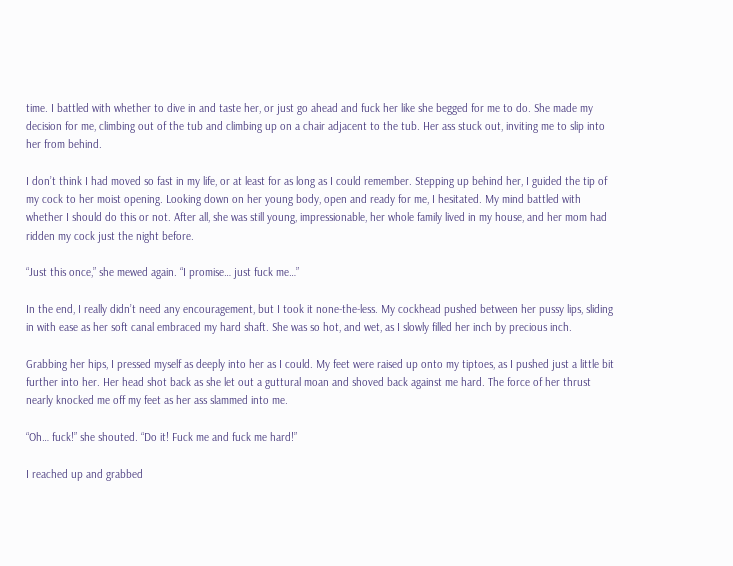time. I battled with whether to dive in and taste her, or just go ahead and fuck her like she begged for me to do. She made my decision for me, climbing out of the tub and climbing up on a chair adjacent to the tub. Her ass stuck out, inviting me to slip into her from behind.

I don’t think I had moved so fast in my life, or at least for as long as I could remember. Stepping up behind her, I guided the tip of my cock to her moist opening. Looking down on her young body, open and ready for me, I hesitated. My mind battled with whether I should do this or not. After all, she was still young, impressionable, her whole family lived in my house, and her mom had ridden my cock just the night before.

“Just this once,” she mewed again. “I promise… just fuck me…”

In the end, I really didn’t need any encouragement, but I took it none-the-less. My cockhead pushed between her pussy lips, sliding in with ease as her soft canal embraced my hard shaft. She was so hot, and wet, as I slowly filled her inch by precious inch.

Grabbing her hips, I pressed myself as deeply into her as I could. My feet were raised up onto my tiptoes, as I pushed just a little bit further into her. Her head shot back as she let out a guttural moan and shoved back against me hard. The force of her thrust nearly knocked me off my feet as her ass slammed into me.

“Oh… fuck!” she shouted. “Do it! Fuck me and fuck me hard!”

I reached up and grabbed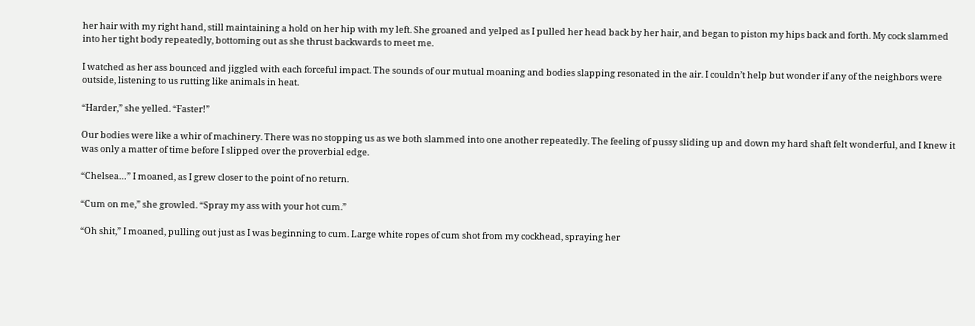her hair with my right hand, still maintaining a hold on her hip with my left. She groaned and yelped as I pulled her head back by her hair, and began to piston my hips back and forth. My cock slammed into her tight body repeatedly, bottoming out as she thrust backwards to meet me.

I watched as her ass bounced and jiggled with each forceful impact. The sounds of our mutual moaning and bodies slapping resonated in the air. I couldn’t help but wonder if any of the neighbors were outside, listening to us rutting like animals in heat.

“Harder,” she yelled. “Faster!”

Our bodies were like a whir of machinery. There was no stopping us as we both slammed into one another repeatedly. The feeling of pussy sliding up and down my hard shaft felt wonderful, and I knew it was only a matter of time before I slipped over the proverbial edge.

“Chelsea…” I moaned, as I grew closer to the point of no return.

“Cum on me,” she growled. “Spray my ass with your hot cum.”

“Oh shit,” I moaned, pulling out just as I was beginning to cum. Large white ropes of cum shot from my cockhead, spraying her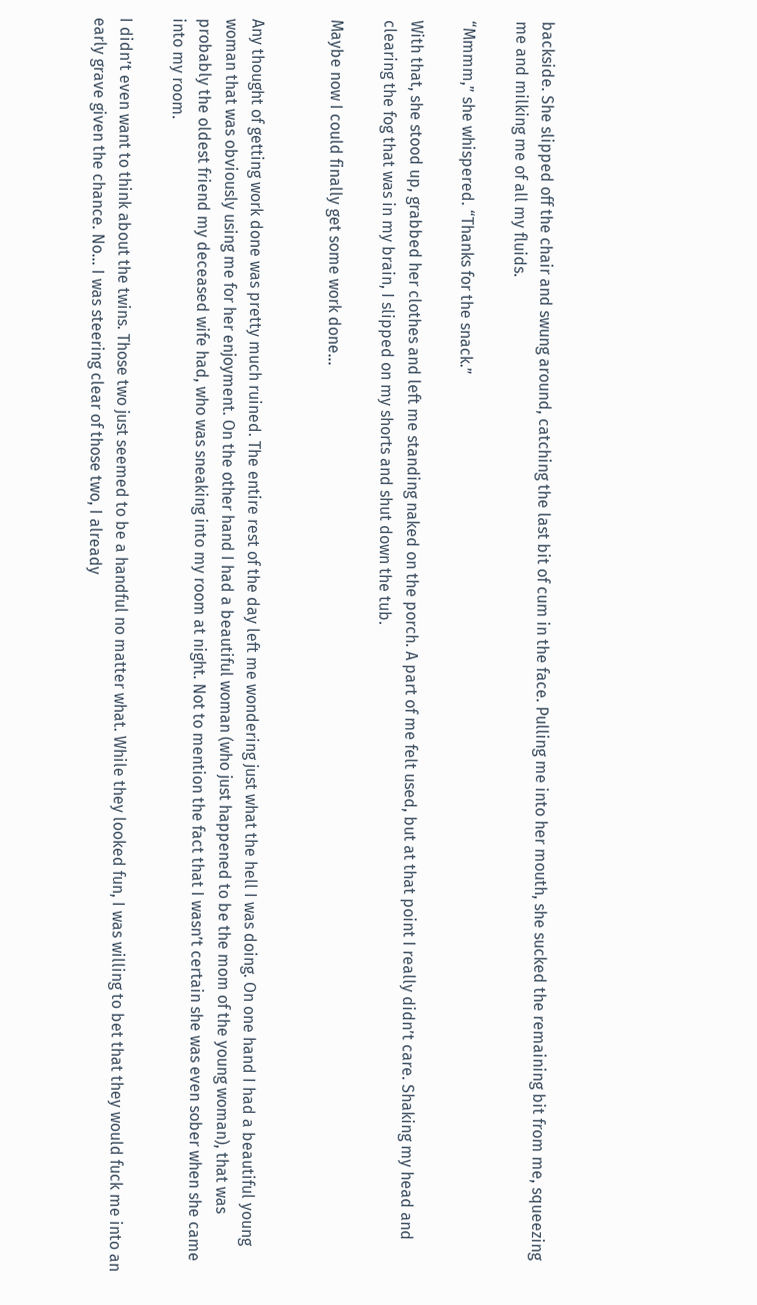backside. She slipped off the chair and swung around, catching the last bit of cum in the face. Pulling me into her mouth, she sucked the remaining bit from me, squeezing me and milking me of all my fluids.

“Mmmm,” she whispered. “Thanks for the snack.”

With that, she stood up, grabbed her clothes and left me standing naked on the porch. A part of me felt used, but at that point I really didn’t care. Shaking my head and clearing the fog that was in my brain, I slipped on my shorts and shut down the tub.

Maybe now I could finally get some work done…


Any thought of getting work done was pretty much ruined. The entire rest of the day left me wondering just what the hell I was doing. On one hand I had a beautiful young woman that was obviously using me for her enjoyment. On the other hand I had a beautiful woman (who just happened to be the mom of the young woman), that was probably the oldest friend my deceased wife had, who was sneaking into my room at night. Not to mention the fact that I wasn’t certain she was even sober when she came into my room.

I didn’t even want to think about the twins. Those two just seemed to be a handful no matter what. While they looked fun, I was willing to bet that they would fuck me into an early grave given the chance. No… I was steering clear of those two, I already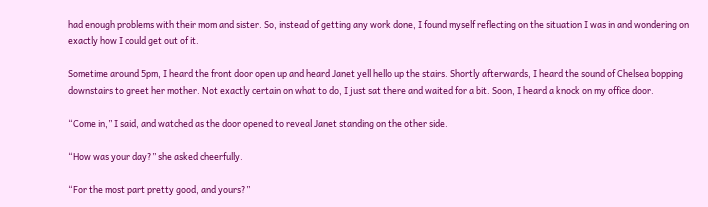had enough problems with their mom and sister. So, instead of getting any work done, I found myself reflecting on the situation I was in and wondering on exactly how I could get out of it.

Sometime around 5pm, I heard the front door open up and heard Janet yell hello up the stairs. Shortly afterwards, I heard the sound of Chelsea bopping downstairs to greet her mother. Not exactly certain on what to do, I just sat there and waited for a bit. Soon, I heard a knock on my office door.

“Come in,” I said, and watched as the door opened to reveal Janet standing on the other side.

“How was your day?” she asked cheerfully.

“For the most part pretty good, and yours?”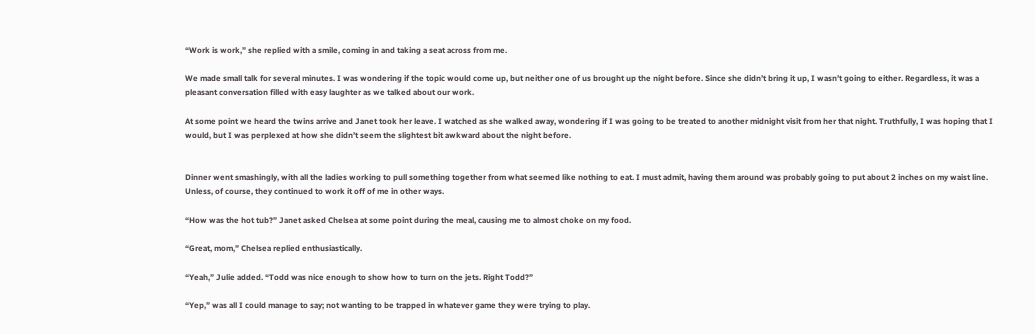“Work is work,” she replied with a smile, coming in and taking a seat across from me.

We made small talk for several minutes. I was wondering if the topic would come up, but neither one of us brought up the night before. Since she didn’t bring it up, I wasn’t going to either. Regardless, it was a pleasant conversation filled with easy laughter as we talked about our work.

At some point we heard the twins arrive and Janet took her leave. I watched as she walked away, wondering if I was going to be treated to another midnight visit from her that night. Truthfully, I was hoping that I would, but I was perplexed at how she didn’t seem the slightest bit awkward about the night before.


Dinner went smashingly, with all the ladies working to pull something together from what seemed like nothing to eat. I must admit, having them around was probably going to put about 2 inches on my waist line. Unless, of course, they continued to work it off of me in other ways.

“How was the hot tub?” Janet asked Chelsea at some point during the meal, causing me to almost choke on my food.

“Great, mom,” Chelsea replied enthusiastically.

“Yeah,” Julie added. “Todd was nice enough to show how to turn on the jets. Right Todd?”

“Yep,” was all I could manage to say; not wanting to be trapped in whatever game they were trying to play.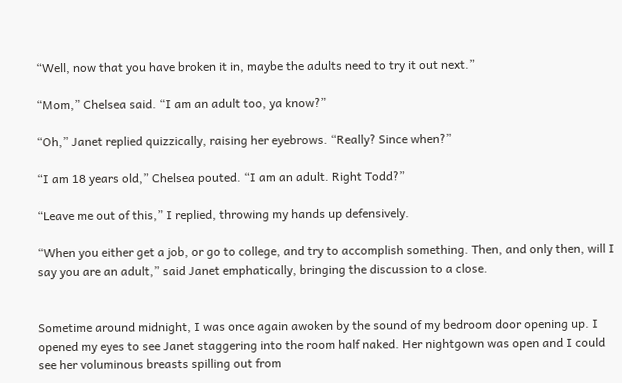“Well, now that you have broken it in, maybe the adults need to try it out next.”

“Mom,” Chelsea said. “I am an adult too, ya know?”

“Oh,” Janet replied quizzically, raising her eyebrows. “Really? Since when?”

“I am 18 years old,” Chelsea pouted. “I am an adult. Right Todd?”

“Leave me out of this,” I replied, throwing my hands up defensively.

“When you either get a job, or go to college, and try to accomplish something. Then, and only then, will I say you are an adult,” said Janet emphatically, bringing the discussion to a close.


Sometime around midnight, I was once again awoken by the sound of my bedroom door opening up. I opened my eyes to see Janet staggering into the room half naked. Her nightgown was open and I could see her voluminous breasts spilling out from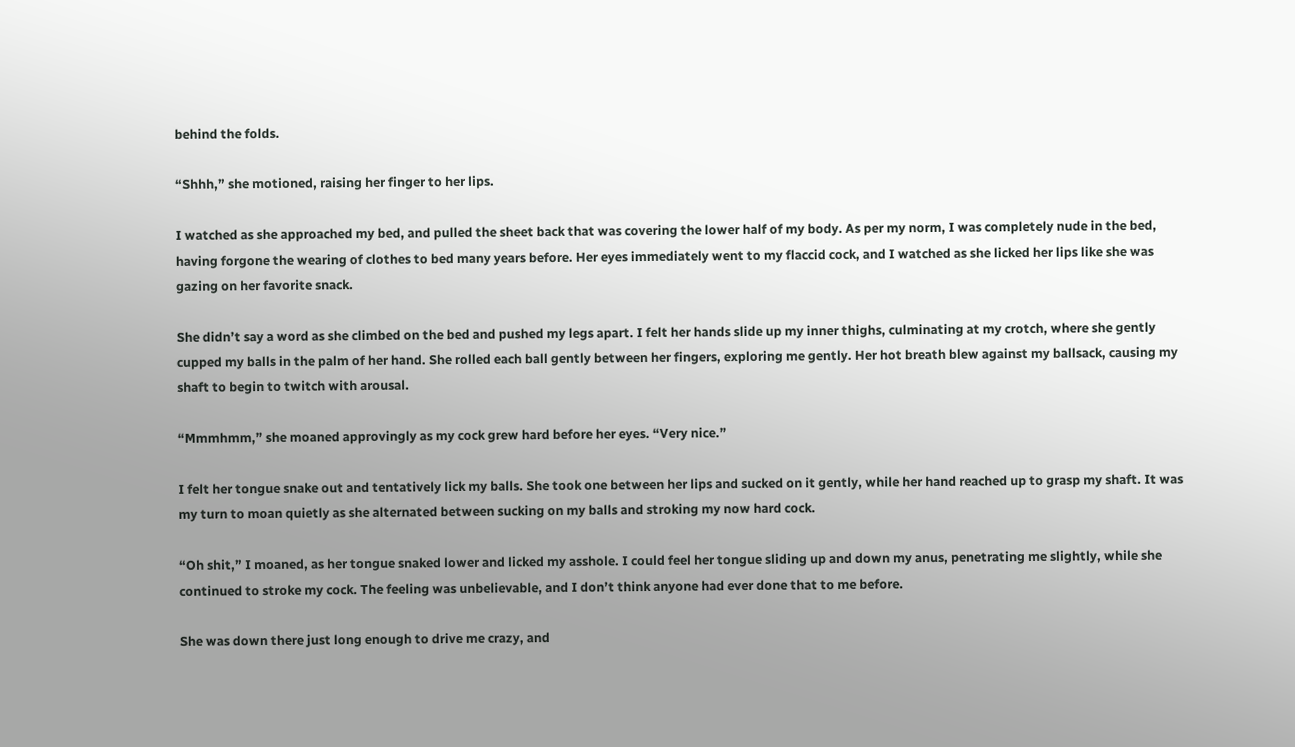behind the folds.

“Shhh,” she motioned, raising her finger to her lips.

I watched as she approached my bed, and pulled the sheet back that was covering the lower half of my body. As per my norm, I was completely nude in the bed, having forgone the wearing of clothes to bed many years before. Her eyes immediately went to my flaccid cock, and I watched as she licked her lips like she was gazing on her favorite snack.

She didn’t say a word as she climbed on the bed and pushed my legs apart. I felt her hands slide up my inner thighs, culminating at my crotch, where she gently cupped my balls in the palm of her hand. She rolled each ball gently between her fingers, exploring me gently. Her hot breath blew against my ballsack, causing my shaft to begin to twitch with arousal.

“Mmmhmm,” she moaned approvingly as my cock grew hard before her eyes. “Very nice.”

I felt her tongue snake out and tentatively lick my balls. She took one between her lips and sucked on it gently, while her hand reached up to grasp my shaft. It was my turn to moan quietly as she alternated between sucking on my balls and stroking my now hard cock.

“Oh shit,” I moaned, as her tongue snaked lower and licked my asshole. I could feel her tongue sliding up and down my anus, penetrating me slightly, while she continued to stroke my cock. The feeling was unbelievable, and I don’t think anyone had ever done that to me before.

She was down there just long enough to drive me crazy, and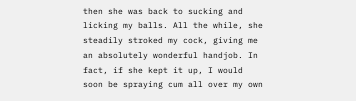then she was back to sucking and licking my balls. All the while, she steadily stroked my cock, giving me an absolutely wonderful handjob. In fact, if she kept it up, I would soon be spraying cum all over my own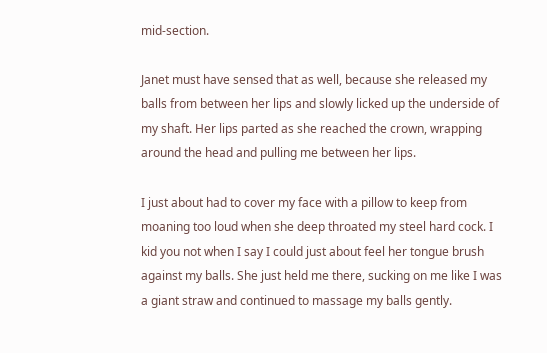mid-section.

Janet must have sensed that as well, because she released my balls from between her lips and slowly licked up the underside of my shaft. Her lips parted as she reached the crown, wrapping around the head and pulling me between her lips.

I just about had to cover my face with a pillow to keep from moaning too loud when she deep throated my steel hard cock. I kid you not when I say I could just about feel her tongue brush against my balls. She just held me there, sucking on me like I was a giant straw and continued to massage my balls gently.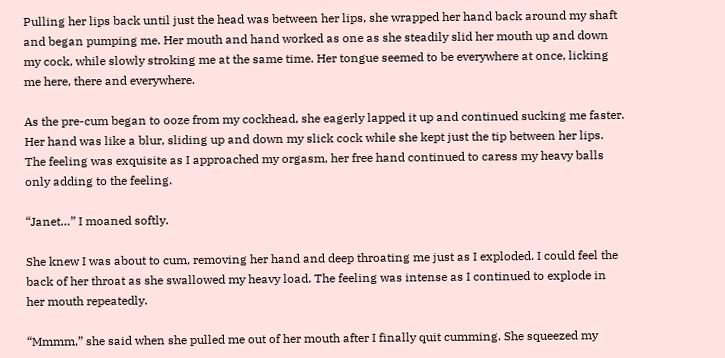Pulling her lips back until just the head was between her lips, she wrapped her hand back around my shaft and began pumping me. Her mouth and hand worked as one as she steadily slid her mouth up and down my cock, while slowly stroking me at the same time. Her tongue seemed to be everywhere at once, licking me here, there and everywhere.

As the pre-cum began to ooze from my cockhead, she eagerly lapped it up and continued sucking me faster. Her hand was like a blur, sliding up and down my slick cock while she kept just the tip between her lips. The feeling was exquisite as I approached my orgasm, her free hand continued to caress my heavy balls only adding to the feeling.

“Janet…” I moaned softly.

She knew I was about to cum, removing her hand and deep throating me just as I exploded. I could feel the back of her throat as she swallowed my heavy load. The feeling was intense as I continued to explode in her mouth repeatedly.

“Mmmm,” she said when she pulled me out of her mouth after I finally quit cumming. She squeezed my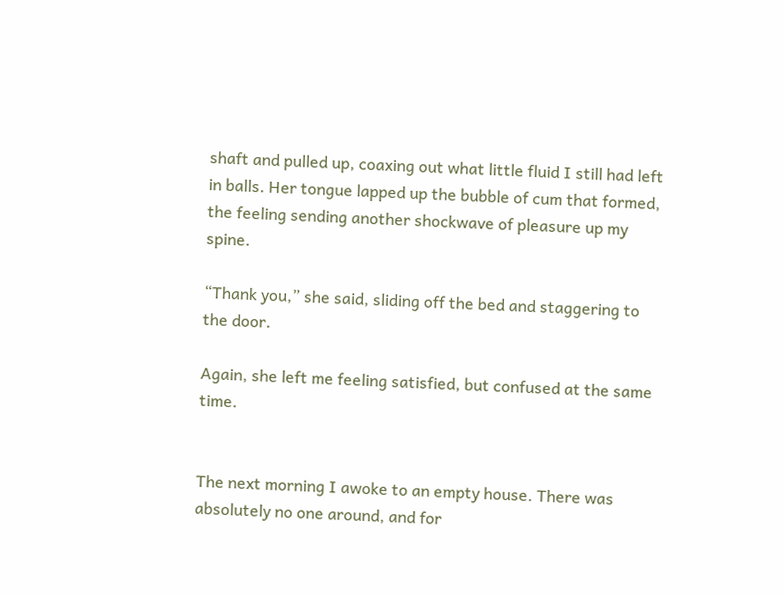shaft and pulled up, coaxing out what little fluid I still had left in balls. Her tongue lapped up the bubble of cum that formed, the feeling sending another shockwave of pleasure up my spine.

“Thank you,” she said, sliding off the bed and staggering to the door.

Again, she left me feeling satisfied, but confused at the same time.


The next morning I awoke to an empty house. There was absolutely no one around, and for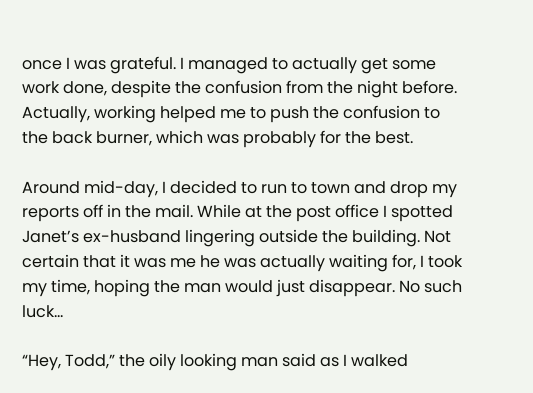once I was grateful. I managed to actually get some work done, despite the confusion from the night before. Actually, working helped me to push the confusion to the back burner, which was probably for the best.

Around mid-day, I decided to run to town and drop my reports off in the mail. While at the post office I spotted Janet’s ex-husband lingering outside the building. Not certain that it was me he was actually waiting for, I took my time, hoping the man would just disappear. No such luck…

“Hey, Todd,” the oily looking man said as I walked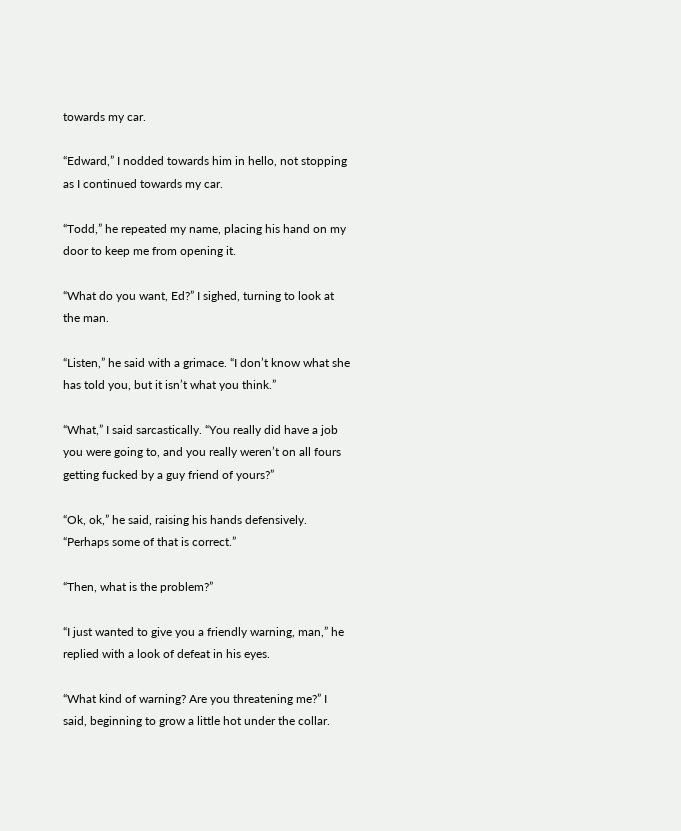towards my car.

“Edward,” I nodded towards him in hello, not stopping as I continued towards my car.

“Todd,” he repeated my name, placing his hand on my door to keep me from opening it.

“What do you want, Ed?” I sighed, turning to look at the man.

“Listen,” he said with a grimace. “I don’t know what she has told you, but it isn’t what you think.”

“What,” I said sarcastically. “You really did have a job you were going to, and you really weren’t on all fours getting fucked by a guy friend of yours?”

“Ok, ok,” he said, raising his hands defensively. “Perhaps some of that is correct.”

“Then, what is the problem?”

“I just wanted to give you a friendly warning, man,” he replied with a look of defeat in his eyes.

“What kind of warning? Are you threatening me?” I said, beginning to grow a little hot under the collar.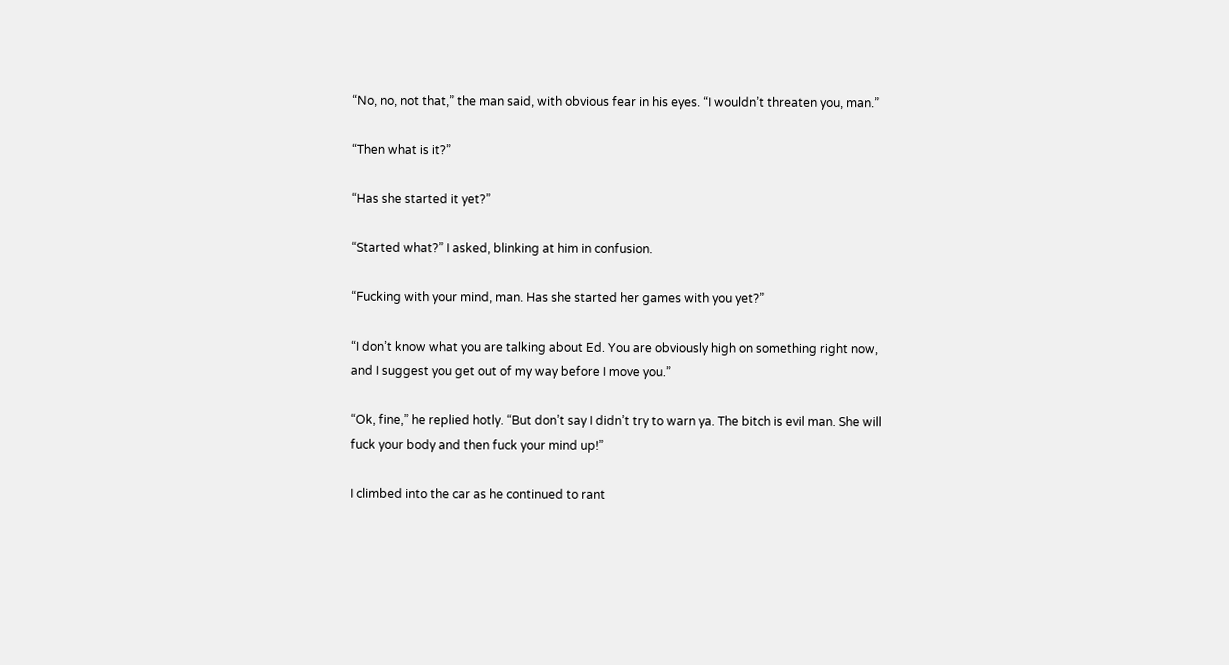“No, no, not that,” the man said, with obvious fear in his eyes. “I wouldn’t threaten you, man.”

“Then what is it?”

“Has she started it yet?”

“Started what?” I asked, blinking at him in confusion.

“Fucking with your mind, man. Has she started her games with you yet?”

“I don’t know what you are talking about Ed. You are obviously high on something right now, and I suggest you get out of my way before I move you.”

“Ok, fine,” he replied hotly. “But don’t say I didn’t try to warn ya. The bitch is evil man. She will fuck your body and then fuck your mind up!”

I climbed into the car as he continued to rant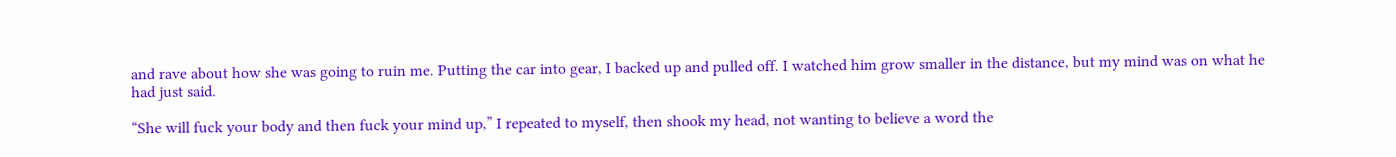and rave about how she was going to ruin me. Putting the car into gear, I backed up and pulled off. I watched him grow smaller in the distance, but my mind was on what he had just said.

“She will fuck your body and then fuck your mind up,” I repeated to myself, then shook my head, not wanting to believe a word the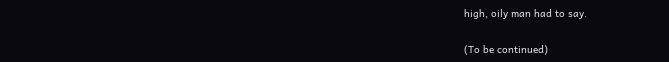high, oily man had to say.

(To be continued)